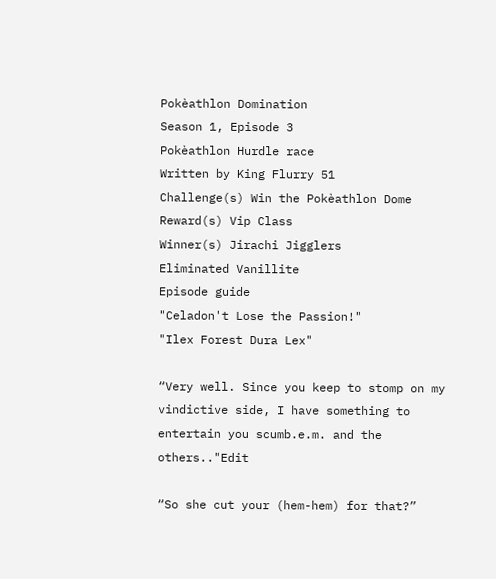Pokèathlon Domination
Season 1, Episode 3
Pokèathlon Hurdle race
Written by King Flurry 51
Challenge(s) Win the Pokèathlon Dome
Reward(s) Vip Class
Winner(s) Jirachi Jigglers
Eliminated Vanillite
Episode guide
"Celadon't Lose the Passion!"
"Ilex Forest Dura Lex"

“Very well. Since you keep to stomp on my vindictive side, I have something to entertain you scumb.e.m. and the others.."Edit

“So she cut your (hem-hem) for that?”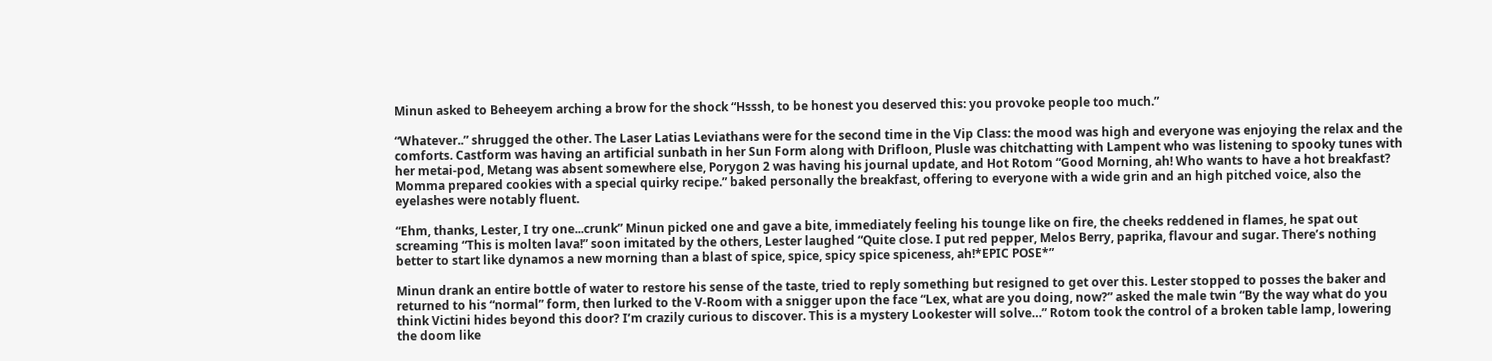Minun asked to Beheeyem arching a brow for the shock “Hsssh, to be honest you deserved this: you provoke people too much.”

“Whatever..” shrugged the other. The Laser Latias Leviathans were for the second time in the Vip Class: the mood was high and everyone was enjoying the relax and the comforts. Castform was having an artificial sunbath in her Sun Form along with Drifloon, Plusle was chitchatting with Lampent who was listening to spooky tunes with her metai-pod, Metang was absent somewhere else, Porygon 2 was having his journal update, and Hot Rotom “Good Morning, ah! Who wants to have a hot breakfast? Momma prepared cookies with a special quirky recipe.” baked personally the breakfast, offering to everyone with a wide grin and an high pitched voice, also the eyelashes were notably fluent.

“Ehm, thanks, Lester, I try one...crunk” Minun picked one and gave a bite, immediately feeling his tounge like on fire, the cheeks reddened in flames, he spat out screaming “This is molten lava!” soon imitated by the others, Lester laughed “Quite close. I put red pepper, Melos Berry, paprika, flavour and sugar. There’s nothing better to start like dynamos a new morning than a blast of spice, spice, spicy spice spiceness, ah!*EPIC POSE*”

Minun drank an entire bottle of water to restore his sense of the taste, tried to reply something but resigned to get over this. Lester stopped to posses the baker and returned to his “normal” form, then lurked to the V-Room with a snigger upon the face “Lex, what are you doing, now?” asked the male twin “By the way what do you think Victini hides beyond this door? I’m crazily curious to discover. This is a mystery Lookester will solve…” Rotom took the control of a broken table lamp, lowering the doom like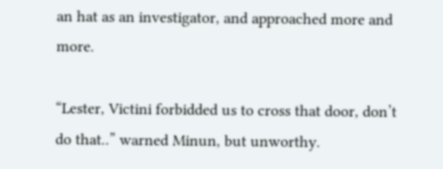an hat as an investigator, and approached more and more.

“Lester, Victini forbidded us to cross that door, don’t do that..” warned Minun, but unworthy.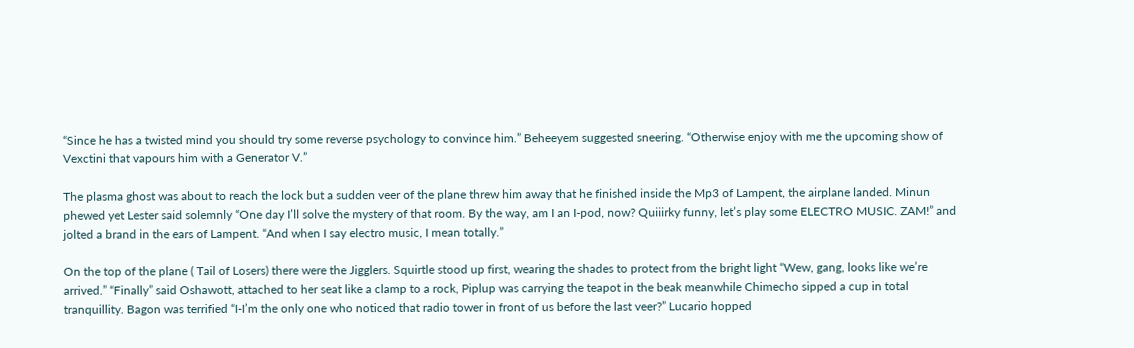“Since he has a twisted mind you should try some reverse psychology to convince him.” Beheeyem suggested sneering. “Otherwise enjoy with me the upcoming show of Vexctini that vapours him with a Generator V.”

The plasma ghost was about to reach the lock but a sudden veer of the plane threw him away that he finished inside the Mp3 of Lampent, the airplane landed. Minun phewed yet Lester said solemnly “One day I’ll solve the mystery of that room. By the way, am I an I-pod, now? Quiiirky funny, let’s play some ELECTRO MUSIC. ZAM!” and jolted a brand in the ears of Lampent. “And when I say electro music, I mean totally.”

On the top of the plane ( Tail of Losers) there were the Jigglers. Squirtle stood up first, wearing the shades to protect from the bright light “Wew, gang, looks like we’re arrived.” “Finally” said Oshawott, attached to her seat like a clamp to a rock, Piplup was carrying the teapot in the beak meanwhile Chimecho sipped a cup in total tranquillity. Bagon was terrified “I-I’m the only one who noticed that radio tower in front of us before the last veer?” Lucario hopped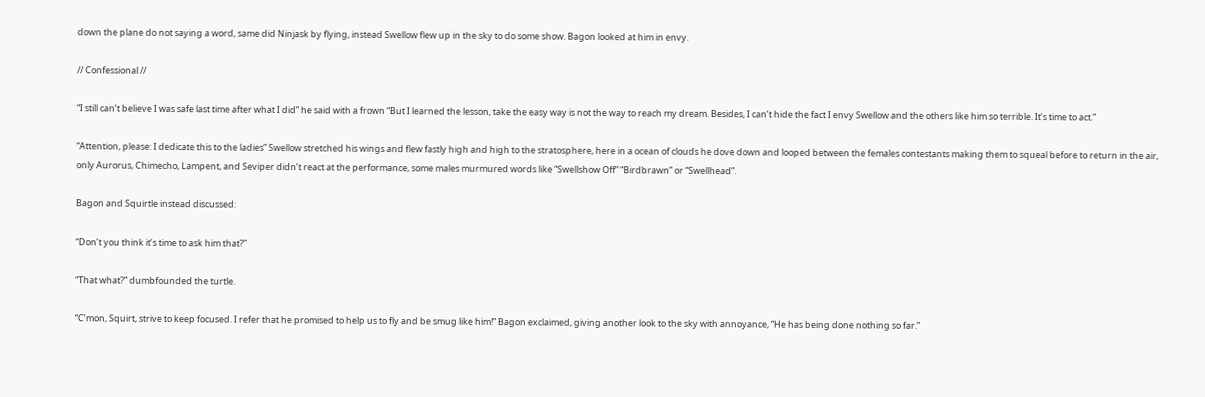down the plane do not saying a word, same did Ninjask by flying, instead Swellow flew up in the sky to do some show. Bagon looked at him in envy.

// Confessional //

“I still can’t believe I was safe last time after what I did” he said with a frown “But I learned the lesson, take the easy way is not the way to reach my dream. Besides, I can’t hide the fact I envy Swellow and the others like him so terrible. It’s time to act.”

“Attention, please: I dedicate this to the ladies” Swellow stretched his wings and flew fastly high and high to the stratosphere, here in a ocean of clouds he dove down and looped between the females contestants making them to squeal before to return in the air, only Aurorus, Chimecho, Lampent, and Seviper didn’t react at the performance, some males murmured words like “Swellshow Off” “Birdbrawn” or “Swellhead”.

Bagon and Squirtle instead discussed:

“Don’t you think it’s time to ask him that?”

“That what?” dumbfounded the turtle.

“C’mon, Squirt, strive to keep focused. I refer that he promised to help us to fly and be smug like him!” Bagon exclaimed, giving another look to the sky with annoyance, “He has being done nothing so far.”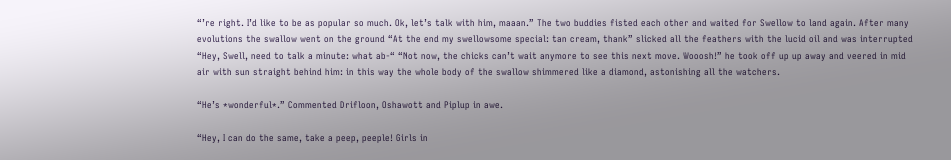“’re right. I’d like to be as popular so much. Ok, let’s talk with him, maaan.” The two buddies fisted each other and waited for Swellow to land again. After many evolutions the swallow went on the ground “At the end my swellowsome special: tan cream, thank” slicked all the feathers with the lucid oil and was interrupted “Hey, Swell, need to talk a minute: what ab-“ “Not now, the chicks can’t wait anymore to see this next move. Wooosh!” he took off up up away and veered in mid air with sun straight behind him: in this way the whole body of the swallow shimmered like a diamond, astonishing all the watchers.

“He’s *wonderful*.” Commented Drifloon, Oshawott and Piplup in awe.

“Hey, I can do the same, take a peep, peeple! Girls in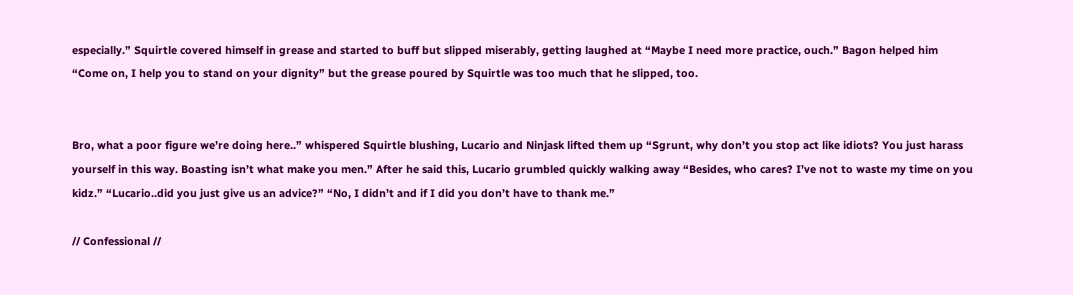especially.” Squirtle covered himself in grease and started to buff but slipped miserably, getting laughed at “Maybe I need more practice, ouch.” Bagon helped him “Come on, I help you to stand on your dignity” but the grease poured by Squirtle was too much that he slipped, too.


Bro, what a poor figure we’re doing here..” whispered Squirtle blushing, Lucario and Ninjask lifted them up “Sgrunt, why don’t you stop act like idiots? You just harass yourself in this way. Boasting isn’t what make you men.” After he said this, Lucario grumbled quickly walking away “Besides, who cares? I’ve not to waste my time on you kidz.” “Lucario..did you just give us an advice?” “No, I didn’t and if I did you don’t have to thank me.”

// Confessional //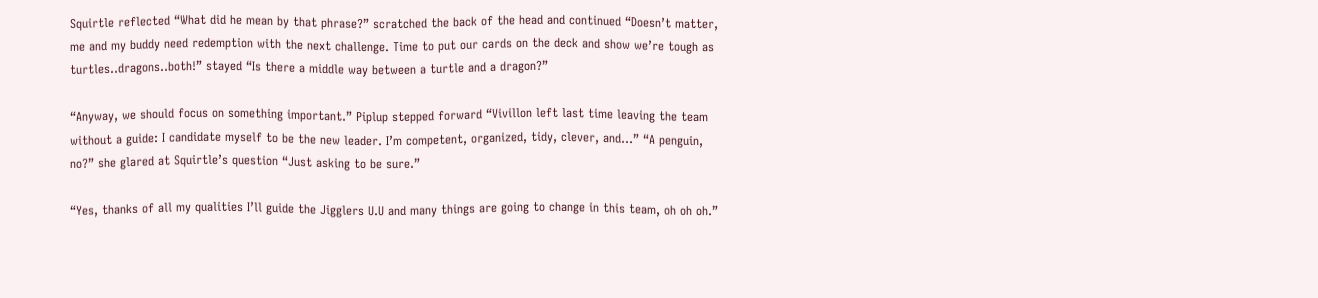Squirtle reflected “What did he mean by that phrase?” scratched the back of the head and continued “Doesn’t matter, me and my buddy need redemption with the next challenge. Time to put our cards on the deck and show we’re tough as turtles..dragons..both!” stayed “Is there a middle way between a turtle and a dragon?”

“Anyway, we should focus on something important.” Piplup stepped forward “Vivillon left last time leaving the team without a guide: I candidate myself to be the new leader. I’m competent, organized, tidy, clever, and…” “A penguin, no?” she glared at Squirtle’s question “Just asking to be sure.”

“Yes, thanks of all my qualities I’ll guide the Jigglers U.U and many things are going to change in this team, oh oh oh.”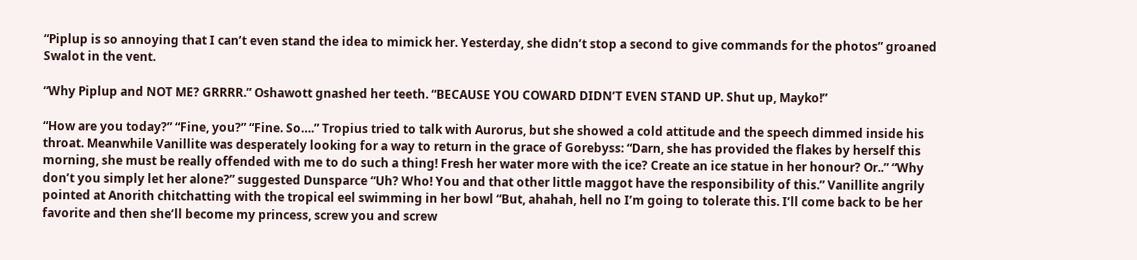“Piplup is so annoying that I can’t even stand the idea to mimick her. Yesterday, she didn’t stop a second to give commands for the photos” groaned Swalot in the vent.

“Why Piplup and NOT ME? GRRRR.” Oshawott gnashed her teeth. “BECAUSE YOU COWARD DIDN’T EVEN STAND UP. Shut up, Mayko!”

“How are you today?” “Fine, you?” “Fine. So….” Tropius tried to talk with Aurorus, but she showed a cold attitude and the speech dimmed inside his throat. Meanwhile Vanillite was desperately looking for a way to return in the grace of Gorebyss: “Darn, she has provided the flakes by herself this morning, she must be really offended with me to do such a thing! Fresh her water more with the ice? Create an ice statue in her honour? Or..” “Why don’t you simply let her alone?” suggested Dunsparce “Uh? Who! You and that other little maggot have the responsibility of this.” Vanillite angrily pointed at Anorith chitchatting with the tropical eel swimming in her bowl “But, ahahah, hell no I’m going to tolerate this. I’ll come back to be her favorite and then she’ll become my princess, screw you and screw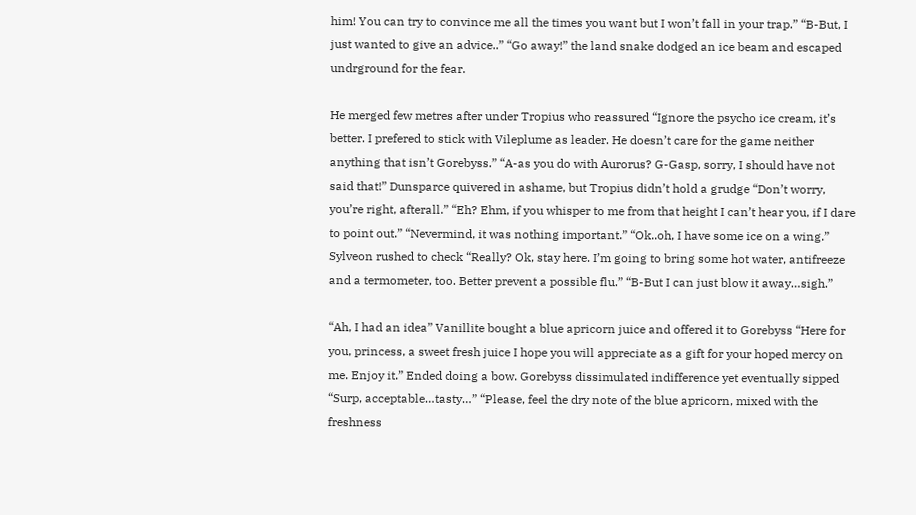him! You can try to convince me all the times you want but I won’t fall in your trap.” “B-But, I just wanted to give an advice..” “Go away!” the land snake dodged an ice beam and escaped undrground for the fear.

He merged few metres after under Tropius who reassured “Ignore the psycho ice cream, it’s better. I prefered to stick with Vileplume as leader. He doesn’t care for the game neither anything that isn’t Gorebyss.” “A-as you do with Aurorus? G-Gasp, sorry, I should have not said that!” Dunsparce quivered in ashame, but Tropius didn’t hold a grudge “Don’t worry, you’re right, afterall.” “Eh? Ehm, if you whisper to me from that height I can’t hear you, if I dare to point out.” “Nevermind, it was nothing important.” “Ok..oh, I have some ice on a wing.” Sylveon rushed to check “Really? Ok, stay here. I’m going to bring some hot water, antifreeze and a termometer, too. Better prevent a possible flu.” “B-But I can just blow it away…sigh.”

“Ah, I had an idea” Vanillite bought a blue apricorn juice and offered it to Gorebyss “Here for you, princess, a sweet fresh juice I hope you will appreciate as a gift for your hoped mercy on me. Enjoy it.” Ended doing a bow. Gorebyss dissimulated indifference yet eventually sipped “Surp, acceptable…tasty…” “Please, feel the dry note of the blue apricorn, mixed with the freshness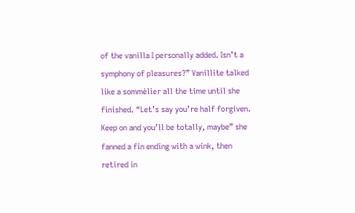of the vanilla I personally added. Isn’t a symphony of pleasures?” Vanillite talked like a sommèlier all the time until she finished. “Let’s say you’re half forgiven. Keep on and you’ll be totally, maybe” she fanned a fin ending with a wink, then retired in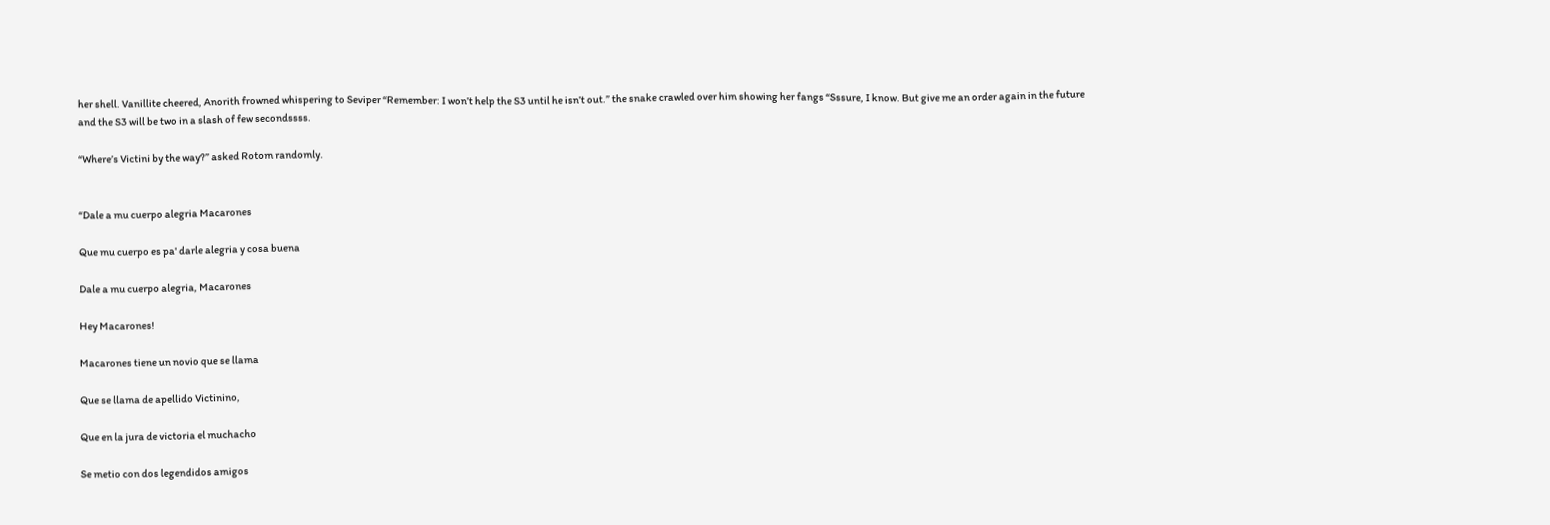her shell. Vanillite cheered, Anorith frowned whispering to Seviper “Remember: I won’t help the S3 until he isn’t out.” the snake crawled over him showing her fangs “Sssure, I know. But give me an order again in the future and the S3 will be two in a slash of few secondssss.

“Where’s Victini by the way?” asked Rotom randomly.


“Dale a mu cuerpo alegria Macarones

Que mu cuerpo es pa' darle alegria y cosa buena

Dale a mu cuerpo alegria, Macarones

Hey Macarones!

Macarones tiene un novio que se llama

Que se llama de apellido Victinino,

Que en la jura de victoria el muchacho

Se metio con dos legendidos amigos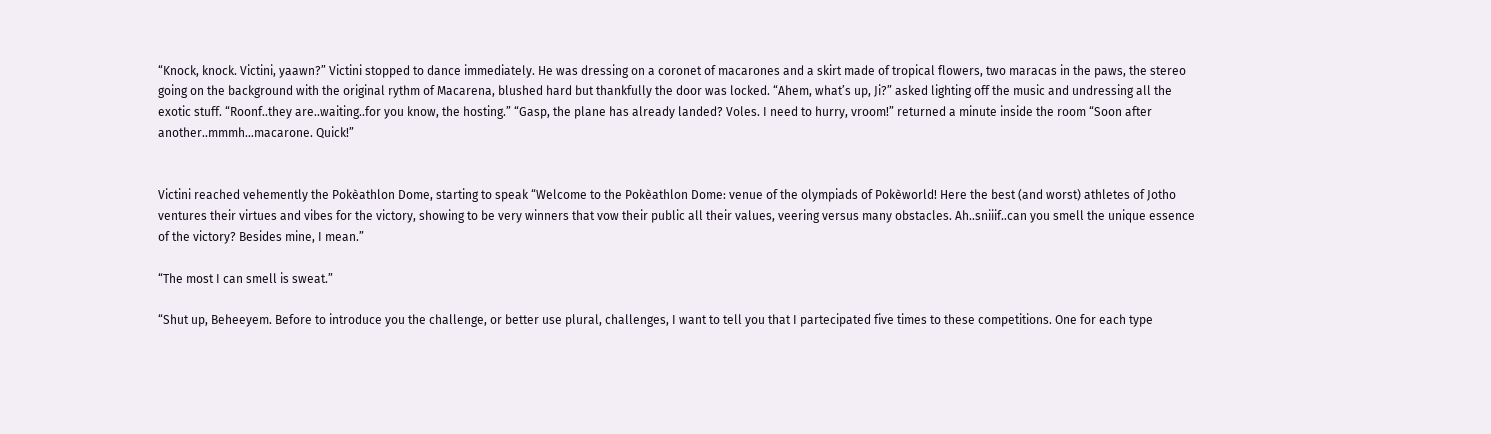“Knock, knock. Victini, yaawn?” Victini stopped to dance immediately. He was dressing on a coronet of macarones and a skirt made of tropical flowers, two maracas in the paws, the stereo going on the background with the original rythm of Macarena, blushed hard but thankfully the door was locked. “Ahem, what’s up, Ji?” asked lighting off the music and undressing all the exotic stuff. “Roonf..they are..waiting..for you know, the hosting.” “Gasp, the plane has already landed? Voles. I need to hurry, vroom!” returned a minute inside the room “Soon after another..mmmh…macarone. Quick!”


Victini reached vehemently the Pokèathlon Dome, starting to speak “Welcome to the Pokèathlon Dome: venue of the olympiads of Pokèworld! Here the best (and worst) athletes of Jotho ventures their virtues and vibes for the victory, showing to be very winners that vow their public all their values, veering versus many obstacles. Ah..sniiif..can you smell the unique essence of the victory? Besides mine, I mean.”

“The most I can smell is sweat.”

“Shut up, Beheeyem. Before to introduce you the challenge, or better use plural, challenges, I want to tell you that I partecipated five times to these competitions. One for each type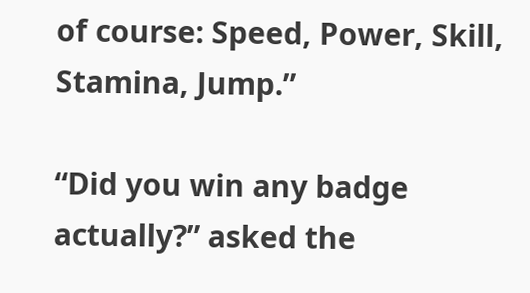of course: Speed, Power, Skill, Stamina, Jump.”

“Did you win any badge actually?” asked the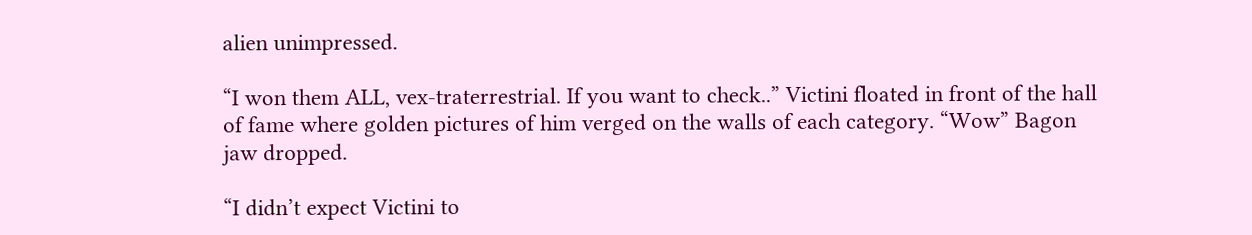alien unimpressed.

“I won them ALL, vex-traterrestrial. If you want to check..” Victini floated in front of the hall of fame where golden pictures of him verged on the walls of each category. “Wow” Bagon jaw dropped.

“I didn’t expect Victini to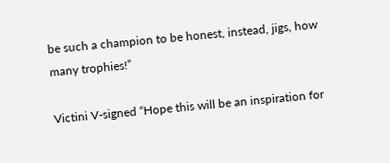be such a champion to be honest, instead, jigs, how many trophies!”

Victini V-signed “Hope this will be an inspiration for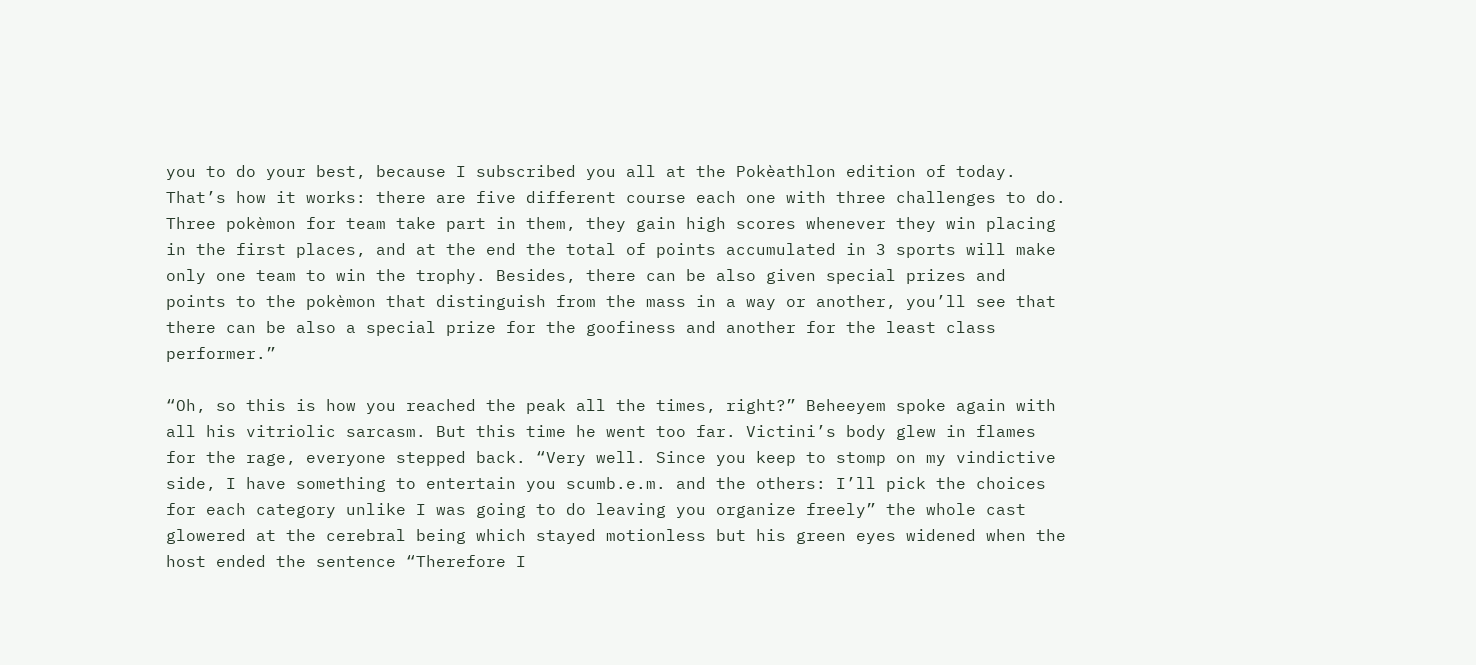you to do your best, because I subscribed you all at the Pokèathlon edition of today. That’s how it works: there are five different course each one with three challenges to do. Three pokèmon for team take part in them, they gain high scores whenever they win placing in the first places, and at the end the total of points accumulated in 3 sports will make only one team to win the trophy. Besides, there can be also given special prizes and points to the pokèmon that distinguish from the mass in a way or another, you’ll see that there can be also a special prize for the goofiness and another for the least class performer.”

“Oh, so this is how you reached the peak all the times, right?” Beheeyem spoke again with all his vitriolic sarcasm. But this time he went too far. Victini’s body glew in flames for the rage, everyone stepped back. “Very well. Since you keep to stomp on my vindictive side, I have something to entertain you scumb.e.m. and the others: I’ll pick the choices for each category unlike I was going to do leaving you organize freely” the whole cast glowered at the cerebral being which stayed motionless but his green eyes widened when the host ended the sentence “Therefore I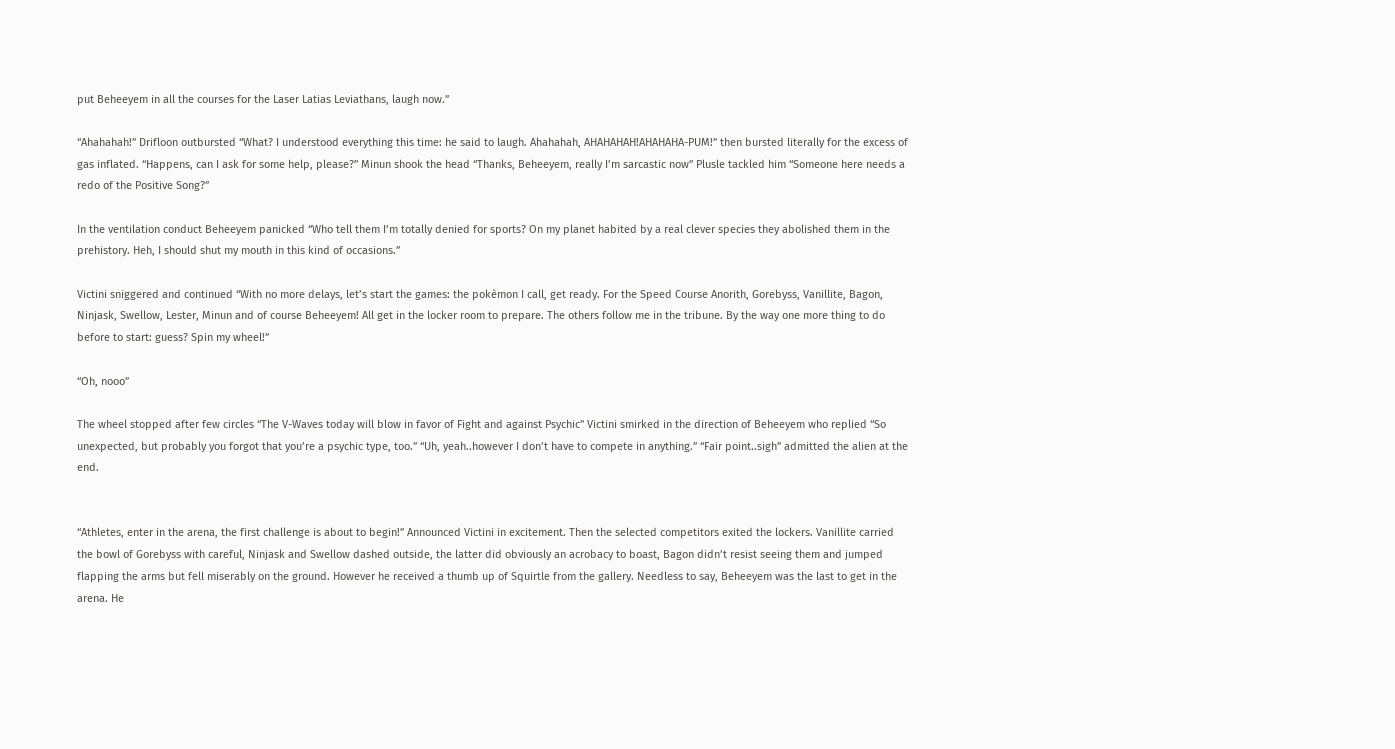put Beheeyem in all the courses for the Laser Latias Leviathans, laugh now.”

“Ahahahah!” Drifloon outbursted “What? I understood everything this time: he said to laugh. Ahahahah, AHAHAHAH!AHAHAHA-PUM!” then bursted literally for the excess of gas inflated. “Happens, can I ask for some help, please?” Minun shook the head “Thanks, Beheeyem, really I’m sarcastic now” Plusle tackled him “Someone here needs a redo of the Positive Song?”

In the ventilation conduct Beheeyem panicked “Who tell them I’m totally denied for sports? On my planet habited by a real clever species they abolished them in the prehistory. Heh, I should shut my mouth in this kind of occasions.”

Victini sniggered and continued “With no more delays, let’s start the games: the pokèmon I call, get ready. For the Speed Course Anorith, Gorebyss, Vanillite, Bagon, Ninjask, Swellow, Lester, Minun and of course Beheeyem! All get in the locker room to prepare. The others follow me in the tribune. By the way one more thing to do before to start: guess? Spin my wheel!”

“Oh, nooo”

The wheel stopped after few circles “The V-Waves today will blow in favor of Fight and against Psychic” Victini smirked in the direction of Beheeyem who replied “So unexpected, but probably you forgot that you’re a psychic type, too.” “Uh, yeah..however I don’t have to compete in anything.” “Fair point..sigh” admitted the alien at the end.


“Athletes, enter in the arena, the first challenge is about to begin!” Announced Victini in excitement. Then the selected competitors exited the lockers. Vanillite carried the bowl of Gorebyss with careful, Ninjask and Swellow dashed outside, the latter did obviously an acrobacy to boast, Bagon didn’t resist seeing them and jumped flapping the arms but fell miserably on the ground. However he received a thumb up of Squirtle from the gallery. Needless to say, Beheeyem was the last to get in the arena. He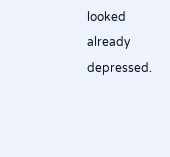looked already depressed.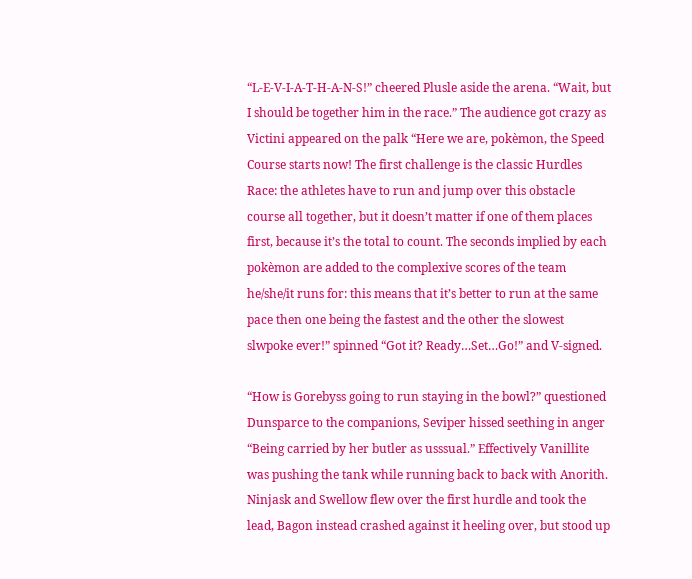“L-E-V-I-A-T-H-A-N-S!” cheered Plusle aside the arena. “Wait, but I should be together him in the race.” The audience got crazy as Victini appeared on the palk “Here we are, pokèmon, the Speed Course starts now! The first challenge is the classic Hurdles Race: the athletes have to run and jump over this obstacle course all together, but it doesn’t matter if one of them places first, because it’s the total to count. The seconds implied by each pokèmon are added to the complexive scores of the team he/she/it runs for: this means that it’s better to run at the same pace then one being the fastest and the other the slowest slwpoke ever!” spinned “Got it? Ready…Set…Go!” and V-signed.

“How is Gorebyss going to run staying in the bowl?” questioned Dunsparce to the companions, Seviper hissed seething in anger “Being carried by her butler as usssual.” Effectively Vanillite was pushing the tank while running back to back with Anorith. Ninjask and Swellow flew over the first hurdle and took the lead, Bagon instead crashed against it heeling over, but stood up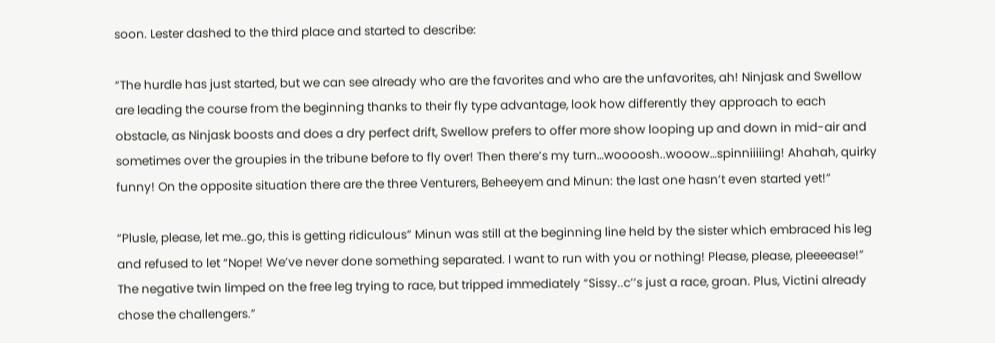soon. Lester dashed to the third place and started to describe:

“The hurdle has just started, but we can see already who are the favorites and who are the unfavorites, ah! Ninjask and Swellow are leading the course from the beginning thanks to their fly type advantage, look how differently they approach to each obstacle, as Ninjask boosts and does a dry perfect drift, Swellow prefers to offer more show looping up and down in mid-air and sometimes over the groupies in the tribune before to fly over! Then there’s my turn…woooosh..wooow…spinniiiiing! Ahahah, quirky funny! On the opposite situation there are the three Venturers, Beheeyem and Minun: the last one hasn’t even started yet!”

“Plusle, please, let me..go, this is getting ridiculous” Minun was still at the beginning line held by the sister which embraced his leg and refused to let “Nope! We’ve never done something separated. I want to run with you or nothing! Please, please, pleeeease!” The negative twin limped on the free leg trying to race, but tripped immediately “Sissy..c’’s just a race, groan. Plus, Victini already chose the challengers.”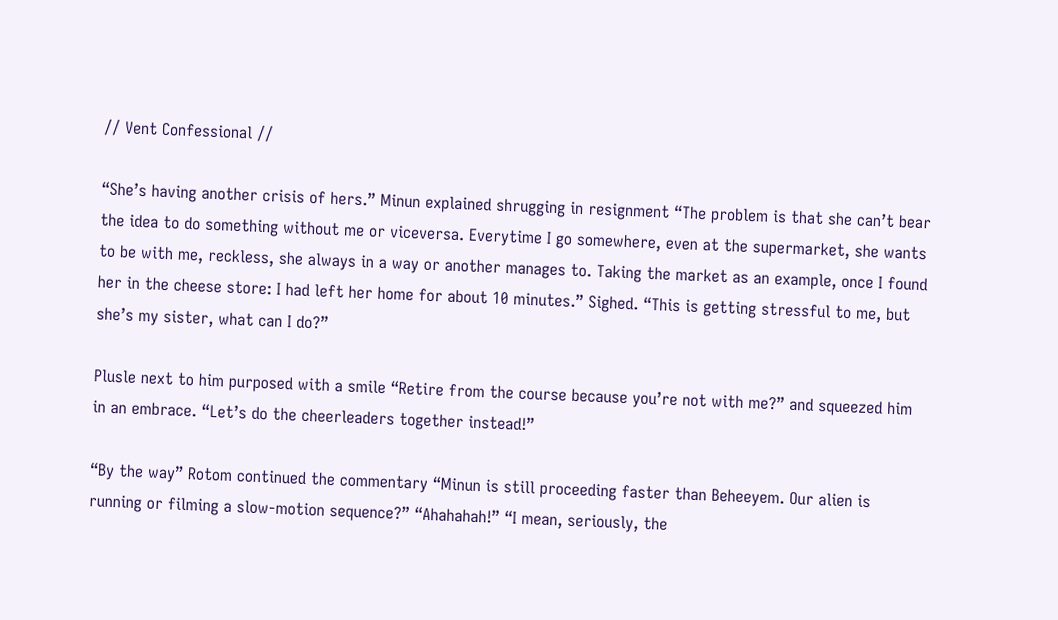// Vent Confessional //

“She’s having another crisis of hers.” Minun explained shrugging in resignment “The problem is that she can’t bear the idea to do something without me or viceversa. Everytime I go somewhere, even at the supermarket, she wants to be with me, reckless, she always in a way or another manages to. Taking the market as an example, once I found her in the cheese store: I had left her home for about 10 minutes.” Sighed. “This is getting stressful to me, but she’s my sister, what can I do?”

Plusle next to him purposed with a smile “Retire from the course because you’re not with me?” and squeezed him in an embrace. “Let’s do the cheerleaders together instead!”

“By the way” Rotom continued the commentary “Minun is still proceeding faster than Beheeyem. Our alien is running or filming a slow-motion sequence?” “Ahahahah!” “I mean, seriously, the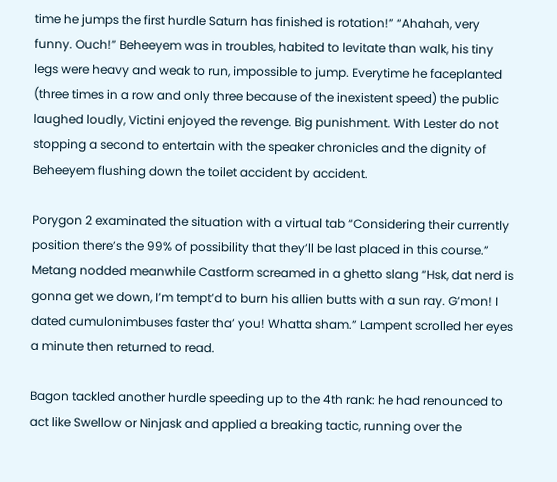time he jumps the first hurdle Saturn has finished is rotation!” “Ahahah, very funny. Ouch!” Beheeyem was in troubles, habited to levitate than walk, his tiny legs were heavy and weak to run, impossible to jump. Everytime he faceplanted (three times in a row and only three because of the inexistent speed) the public laughed loudly, Victini enjoyed the revenge. Big punishment. With Lester do not stopping a second to entertain with the speaker chronicles and the dignity of Beheeyem flushing down the toilet accident by accident.

Porygon 2 examinated the situation with a virtual tab “Considering their currently position there’s the 99% of possibility that they’ll be last placed in this course.” Metang nodded meanwhile Castform screamed in a ghetto slang “Hsk, dat nerd is gonna get we down, I’m tempt’d to burn his allien butts with a sun ray. G’mon! I dated cumulonimbuses faster tha’ you! Whatta sham.” Lampent scrolled her eyes a minute then returned to read.

Bagon tackled another hurdle speeding up to the 4th rank: he had renounced to act like Swellow or Ninjask and applied a breaking tactic, running over the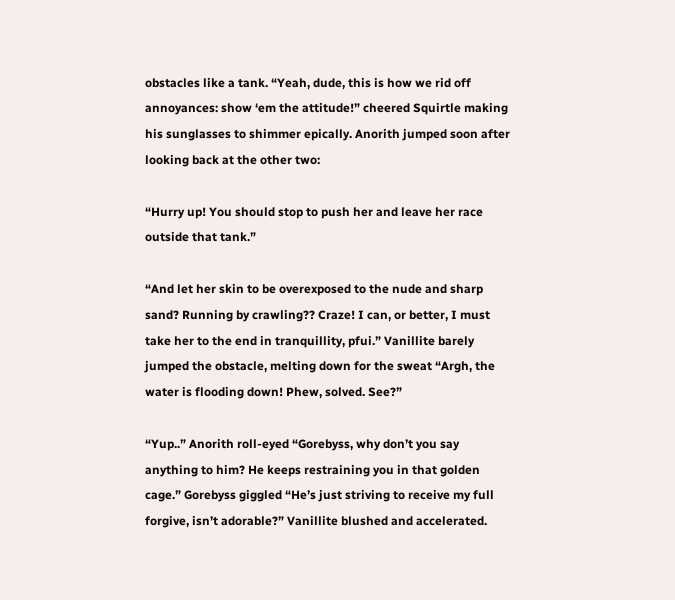obstacles like a tank. “Yeah, dude, this is how we rid off annoyances: show ‘em the attitude!” cheered Squirtle making his sunglasses to shimmer epically. Anorith jumped soon after looking back at the other two:

“Hurry up! You should stop to push her and leave her race outside that tank.”

“And let her skin to be overexposed to the nude and sharp sand? Running by crawling?? Craze! I can, or better, I must take her to the end in tranquillity, pfui.” Vanillite barely jumped the obstacle, melting down for the sweat “Argh, the water is flooding down! Phew, solved. See?”

“Yup..” Anorith roll-eyed “Gorebyss, why don’t you say anything to him? He keeps restraining you in that golden cage.” Gorebyss giggled “He’s just striving to receive my full forgive, isn’t adorable?” Vanillite blushed and accelerated.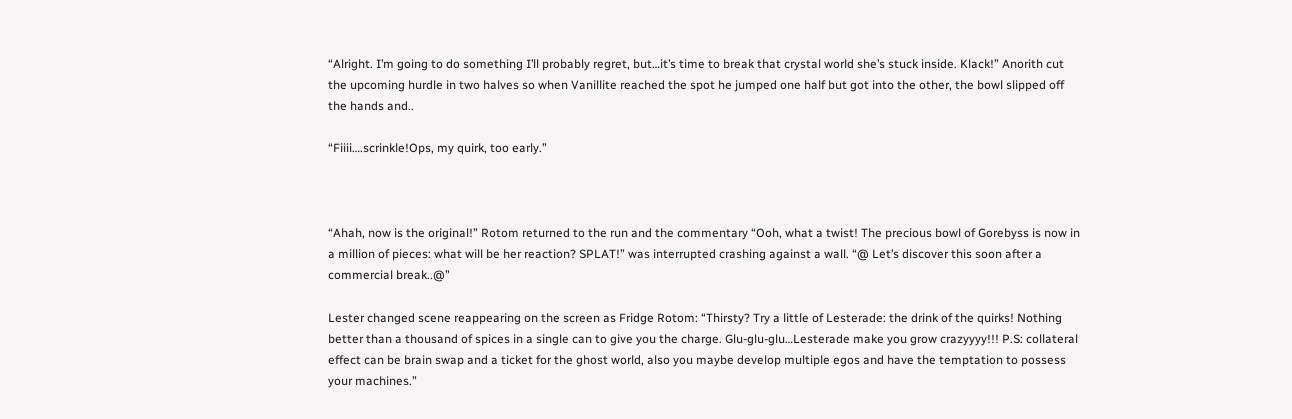“Alright. I’m going to do something I’ll probably regret, but…it’s time to break that crystal world she’s stuck inside. Klack!” Anorith cut the upcoming hurdle in two halves so when Vanillite reached the spot he jumped one half but got into the other, the bowl slipped off the hands and..

“Fiiii….scrinkle!Ops, my quirk, too early.”



“Ahah, now is the original!” Rotom returned to the run and the commentary “Ooh, what a twist! The precious bowl of Gorebyss is now in a million of pieces: what will be her reaction? SPLAT!” was interrupted crashing against a wall. “@ Let’s discover this soon after a commercial break..@”

Lester changed scene reappearing on the screen as Fridge Rotom: “Thirsty? Try a little of Lesterade: the drink of the quirks! Nothing better than a thousand of spices in a single can to give you the charge. Glu-glu-glu…Lesterade make you grow crazyyyy!!! P.S: collateral effect can be brain swap and a ticket for the ghost world, also you maybe develop multiple egos and have the temptation to possess your machines.”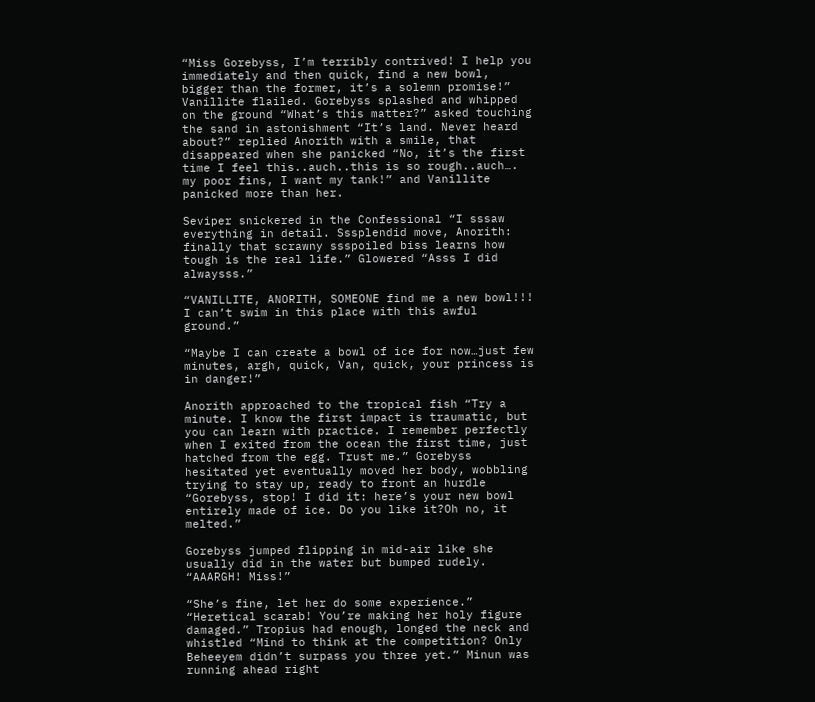“Miss Gorebyss, I’m terribly contrived! I help you immediately and then quick, find a new bowl, bigger than the former, it’s a solemn promise!” Vanillite flailed. Gorebyss splashed and whipped on the ground “What’s this matter?” asked touching the sand in astonishment “It’s land. Never heard about?” replied Anorith with a smile, that disappeared when she panicked “No, it’s the first time I feel this..auch..this is so rough..auch…. my poor fins, I want my tank!” and Vanillite panicked more than her.

Seviper snickered in the Confessional “I sssaw everything in detail. Sssplendid move, Anorith: finally that scrawny ssspoiled biss learns how tough is the real life.” Glowered “Asss I did alwaysss.”

“VANILLITE, ANORITH, SOMEONE find me a new bowl!!! I can’t swim in this place with this awful ground.”

“Maybe I can create a bowl of ice for now…just few minutes, argh, quick, Van, quick, your princess is in danger!”

Anorith approached to the tropical fish “Try a minute. I know the first impact is traumatic, but you can learn with practice. I remember perfectly when I exited from the ocean the first time, just hatched from the egg. Trust me.” Gorebyss hesitated yet eventually moved her body, wobbling trying to stay up, ready to front an hurdle “Gorebyss, stop! I did it: here’s your new bowl entirely made of ice. Do you like it?Oh no, it melted.”

Gorebyss jumped flipping in mid-air like she usually did in the water but bumped rudely. “AAARGH! Miss!”

“She’s fine, let her do some experience.” “Heretical scarab! You’re making her holy figure damaged.” Tropius had enough, longed the neck and whistled “Mind to think at the competition? Only Beheeyem didn’t surpass you three yet.” Minun was running ahead right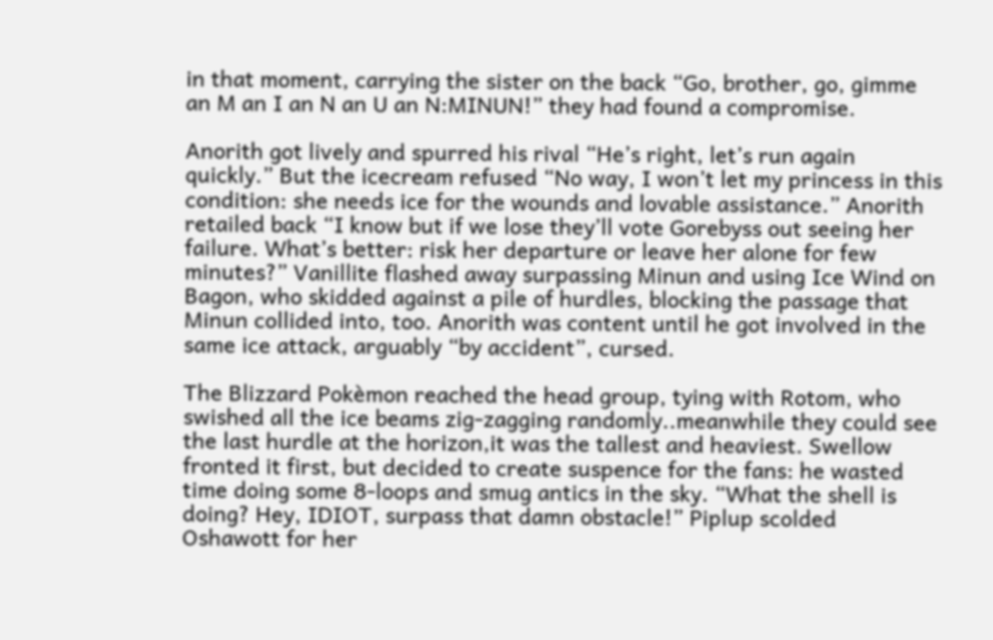in that moment, carrying the sister on the back “Go, brother, go, gimme an M an I an N an U an N:MINUN!” they had found a compromise.

Anorith got lively and spurred his rival “He’s right, let’s run again quickly.” But the icecream refused “No way, I won’t let my princess in this condition: she needs ice for the wounds and lovable assistance.” Anorith retailed back “I know but if we lose they’ll vote Gorebyss out seeing her failure. What’s better: risk her departure or leave her alone for few minutes?” Vanillite flashed away surpassing Minun and using Ice Wind on Bagon, who skidded against a pile of hurdles, blocking the passage that Minun collided into, too. Anorith was content until he got involved in the same ice attack, arguably “by accident”, cursed.

The Blizzard Pokèmon reached the head group, tying with Rotom, who swished all the ice beams zig-zagging randomly..meanwhile they could see the last hurdle at the horizon,it was the tallest and heaviest. Swellow fronted it first, but decided to create suspence for the fans: he wasted time doing some 8-loops and smug antics in the sky. “What the shell is doing? Hey, IDIOT, surpass that damn obstacle!” Piplup scolded Oshawott for her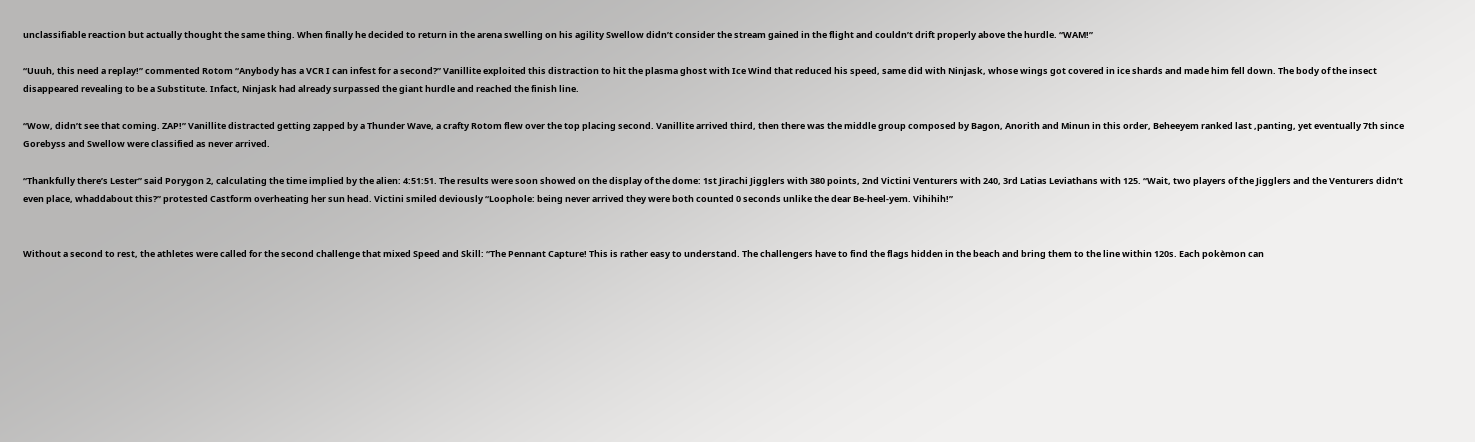unclassifiable reaction but actually thought the same thing. When finally he decided to return in the arena swelling on his agility Swellow didn’t consider the stream gained in the flight and couldn’t drift properly above the hurdle. “WAM!”

“Uuuh, this need a replay!” commented Rotom “Anybody has a VCR I can infest for a second?” Vanillite exploited this distraction to hit the plasma ghost with Ice Wind that reduced his speed, same did with Ninjask, whose wings got covered in ice shards and made him fell down. The body of the insect disappeared revealing to be a Substitute. Infact, Ninjask had already surpassed the giant hurdle and reached the finish line.

“Wow, didn’t see that coming. ZAP!” Vanillite distracted getting zapped by a Thunder Wave, a crafty Rotom flew over the top placing second. Vanillite arrived third, then there was the middle group composed by Bagon, Anorith and Minun in this order, Beheeyem ranked last ,panting, yet eventually 7th since Gorebyss and Swellow were classified as never arrived.

“Thankfully there’s Lester” said Porygon 2, calculating the time implied by the alien: 4:51:51. The results were soon showed on the display of the dome: 1st Jirachi Jigglers with 380 points, 2nd Victini Venturers with 240, 3rd Latias Leviathans with 125. “Wait, two players of the Jigglers and the Venturers didn’t even place, whaddabout this?” protested Castform overheating her sun head. Victini smiled deviously “Loophole: being never arrived they were both counted 0 seconds unlike the dear Be-heel-yem. Vihihih!”


Without a second to rest, the athletes were called for the second challenge that mixed Speed and Skill: “The Pennant Capture! This is rather easy to understand. The challengers have to find the flags hidden in the beach and bring them to the line within 120s. Each pokèmon can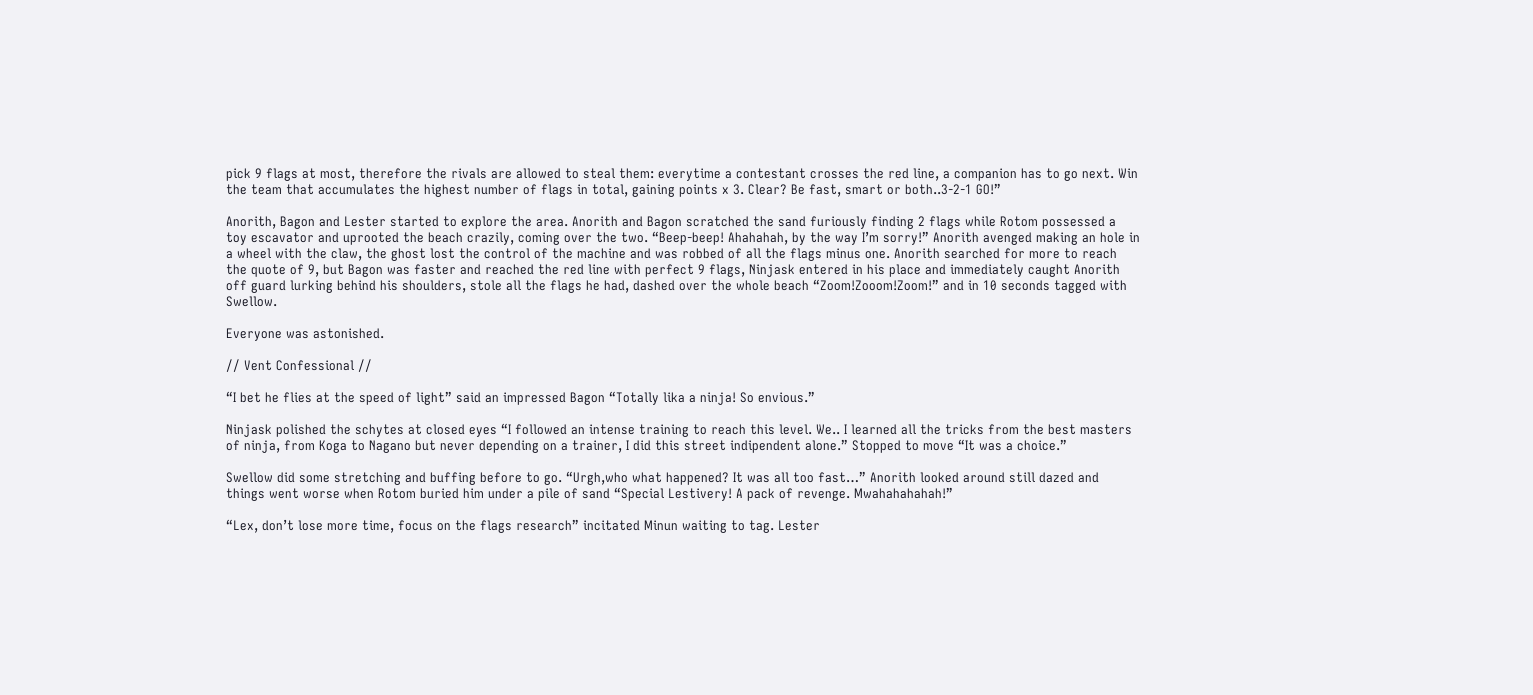pick 9 flags at most, therefore the rivals are allowed to steal them: everytime a contestant crosses the red line, a companion has to go next. Win the team that accumulates the highest number of flags in total, gaining points x 3. Clear? Be fast, smart or both..3-2-1 GO!”

Anorith, Bagon and Lester started to explore the area. Anorith and Bagon scratched the sand furiously finding 2 flags while Rotom possessed a toy escavator and uprooted the beach crazily, coming over the two. “Beep-beep! Ahahahah, by the way I’m sorry!” Anorith avenged making an hole in a wheel with the claw, the ghost lost the control of the machine and was robbed of all the flags minus one. Anorith searched for more to reach the quote of 9, but Bagon was faster and reached the red line with perfect 9 flags, Ninjask entered in his place and immediately caught Anorith off guard lurking behind his shoulders, stole all the flags he had, dashed over the whole beach “Zoom!Zooom!Zoom!” and in 10 seconds tagged with Swellow.

Everyone was astonished.

// Vent Confessional //

“I bet he flies at the speed of light” said an impressed Bagon “Totally lika a ninja! So envious.”

Ninjask polished the schytes at closed eyes “I followed an intense training to reach this level. We.. I learned all the tricks from the best masters of ninja, from Koga to Nagano but never depending on a trainer, I did this street indipendent alone.” Stopped to move “It was a choice.”

Swellow did some stretching and buffing before to go. “Urgh,who what happened? It was all too fast…” Anorith looked around still dazed and things went worse when Rotom buried him under a pile of sand “Special Lestivery! A pack of revenge. Mwahahahahah!”

“Lex, don’t lose more time, focus on the flags research” incitated Minun waiting to tag. Lester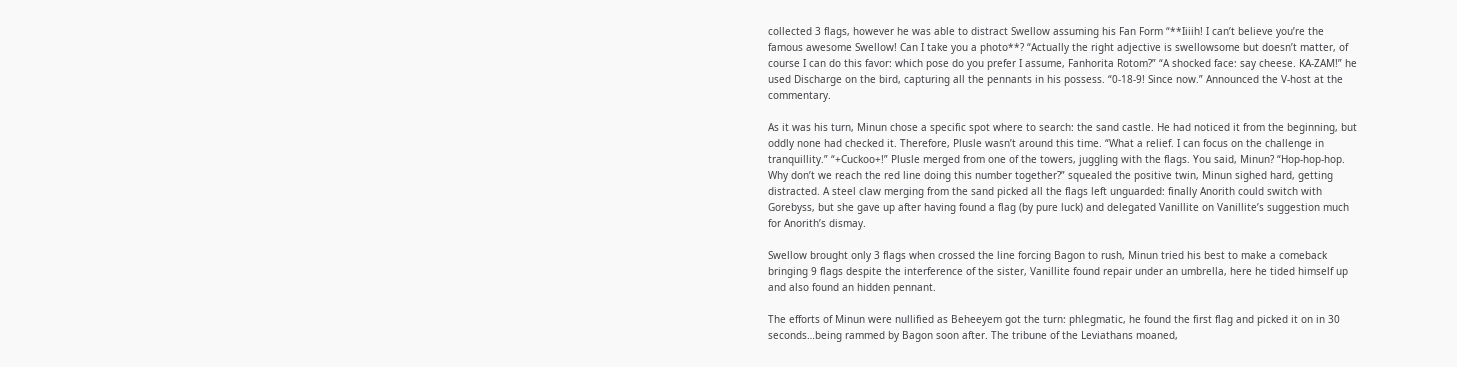collected 3 flags, however he was able to distract Swellow assuming his Fan Form “**Iiiih! I can’t believe you’re the famous awesome Swellow! Can I take you a photo**? “Actually the right adjective is swellowsome but doesn’t matter, of course I can do this favor: which pose do you prefer I assume, Fanhorita Rotom?” “A shocked face: say cheese. KA-ZAM!” he used Discharge on the bird, capturing all the pennants in his possess. “0-18-9! Since now.” Announced the V-host at the commentary.

As it was his turn, Minun chose a specific spot where to search: the sand castle. He had noticed it from the beginning, but oddly none had checked it. Therefore, Plusle wasn’t around this time. “What a relief. I can focus on the challenge in tranquillity.” “+Cuckoo+!” Plusle merged from one of the towers, juggling with the flags. You said, Minun? “Hop-hop-hop. Why don’t we reach the red line doing this number together?” squealed the positive twin, Minun sighed hard, getting distracted. A steel claw merging from the sand picked all the flags left unguarded: finally Anorith could switch with Gorebyss, but she gave up after having found a flag (by pure luck) and delegated Vanillite on Vanillite’s suggestion much for Anorith’s dismay.

Swellow brought only 3 flags when crossed the line forcing Bagon to rush, Minun tried his best to make a comeback bringing 9 flags despite the interference of the sister, Vanillite found repair under an umbrella, here he tided himself up and also found an hidden pennant.

The efforts of Minun were nullified as Beheeyem got the turn: phlegmatic, he found the first flag and picked it on in 30 seconds…being rammed by Bagon soon after. The tribune of the Leviathans moaned,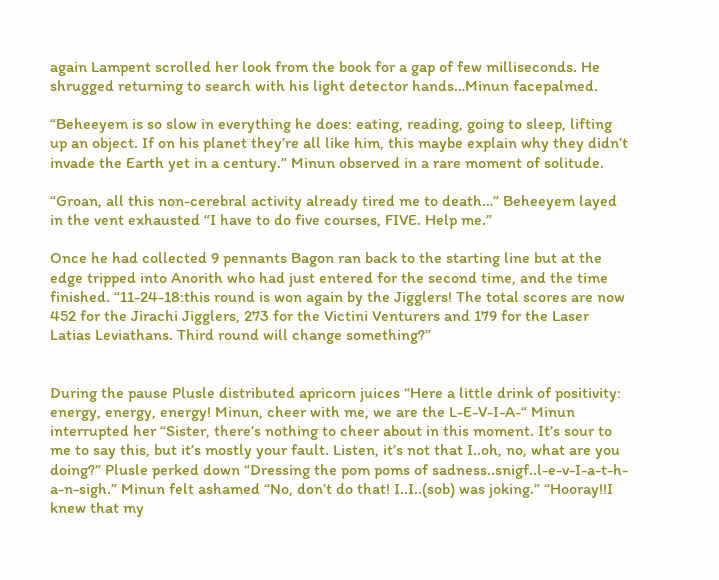again Lampent scrolled her look from the book for a gap of few milliseconds. He shrugged returning to search with his light detector hands…Minun facepalmed.

“Beheeyem is so slow in everything he does: eating, reading, going to sleep, lifting up an object. If on his planet they’re all like him, this maybe explain why they didn’t invade the Earth yet in a century.” Minun observed in a rare moment of solitude.

“Groan, all this non-cerebral activity already tired me to death…” Beheeyem layed in the vent exhausted “I have to do five courses, FIVE. Help me.”

Once he had collected 9 pennants Bagon ran back to the starting line but at the edge tripped into Anorith who had just entered for the second time, and the time finished. “11-24-18:this round is won again by the Jigglers! The total scores are now 452 for the Jirachi Jigglers, 273 for the Victini Venturers and 179 for the Laser Latias Leviathans. Third round will change something?”


During the pause Plusle distributed apricorn juices “Here a little drink of positivity: energy, energy, energy! Minun, cheer with me, we are the L-E-V-I-A-“ Minun interrupted her “Sister, there’s nothing to cheer about in this moment. It’s sour to me to say this, but it’s mostly your fault. Listen, it’s not that I..oh, no, what are you doing?” Plusle perked down “Dressing the pom poms of sadness..snigf..l-e-v-I-a-t-h-a-n-sigh.” Minun felt ashamed “No, don’t do that! I..I..(sob) was joking.” “Hooray!!I knew that my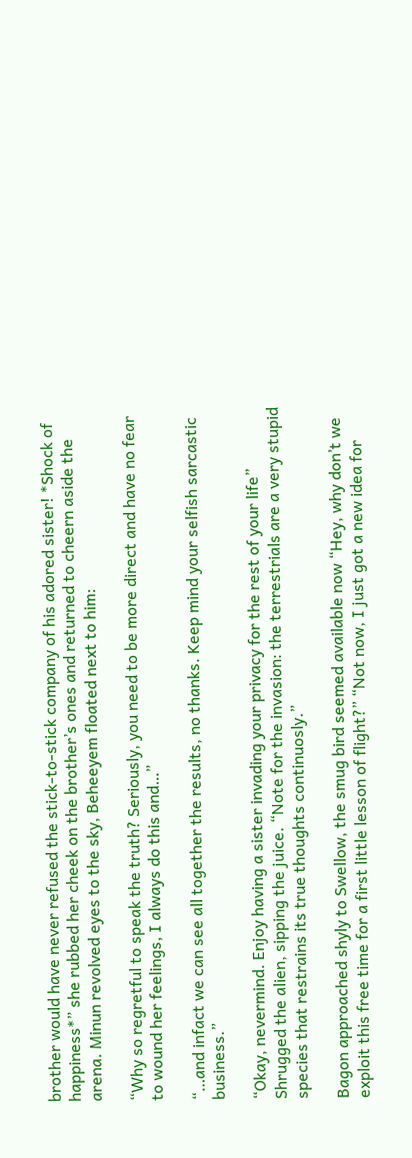brother would have never refused the stick-to-stick company of his adored sister! *Shock of happiness*” she rubbed her cheek on the brother’s ones and returned to cheern aside the arena. Minun revolved eyes to the sky, Beheeyem floated next to him:

“Why so regretful to speak the truth? Seriously, you need to be more direct and have no fear to wound her feelings, I always do this and…”

“…and infact we can see all together the results, no thanks. Keep mind your selfish sarcastic business.”

“Okay, nevermind. Enjoy having a sister invading your privacy for the rest of your life” Shrugged the alien, sipping the juice. “Note for the invasion: the terrestrials are a very stupid species that restrains its true thoughts continuosly.”

Bagon approached shyly to Swellow, the smug bird seemed available now “Hey, why don’t we exploit this free time for a first little lesson of flight?” “Not now, I just got a new idea for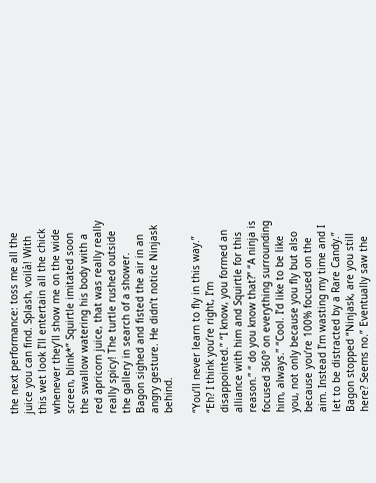the next performance: toss me all the juice you can find. Splash, voilà! With this wet look I’ll entertain all the chick whenever they’ll show me on the wide screen, blink*” Squirtle imitated soon the swallow watering his body with a red apricorn juice, that was really really really spicy! The turtle rushed outside the gallery in search of a shower. Bagon sighed and fisted the air in an angry gesture. He didn’t notice Ninjask behind.

“You’ll never learn to fly in this way.” “Eh? I think you’re right, I’m disappointed.” “I know, you formed an alliance with him and Squirtle for this reason.” “ do you know that?” “A ninja is focused 360° on everything surrounding him, always.” “Cool. I’d like to be like you, not only because you fly but also because you’re 100% focused on the aim. Instead I’m wasting my time and I let to be distracted by a Rare Candy.” Bagon stopped “Ninjask, are you still here? Seems no.” Eventually saw the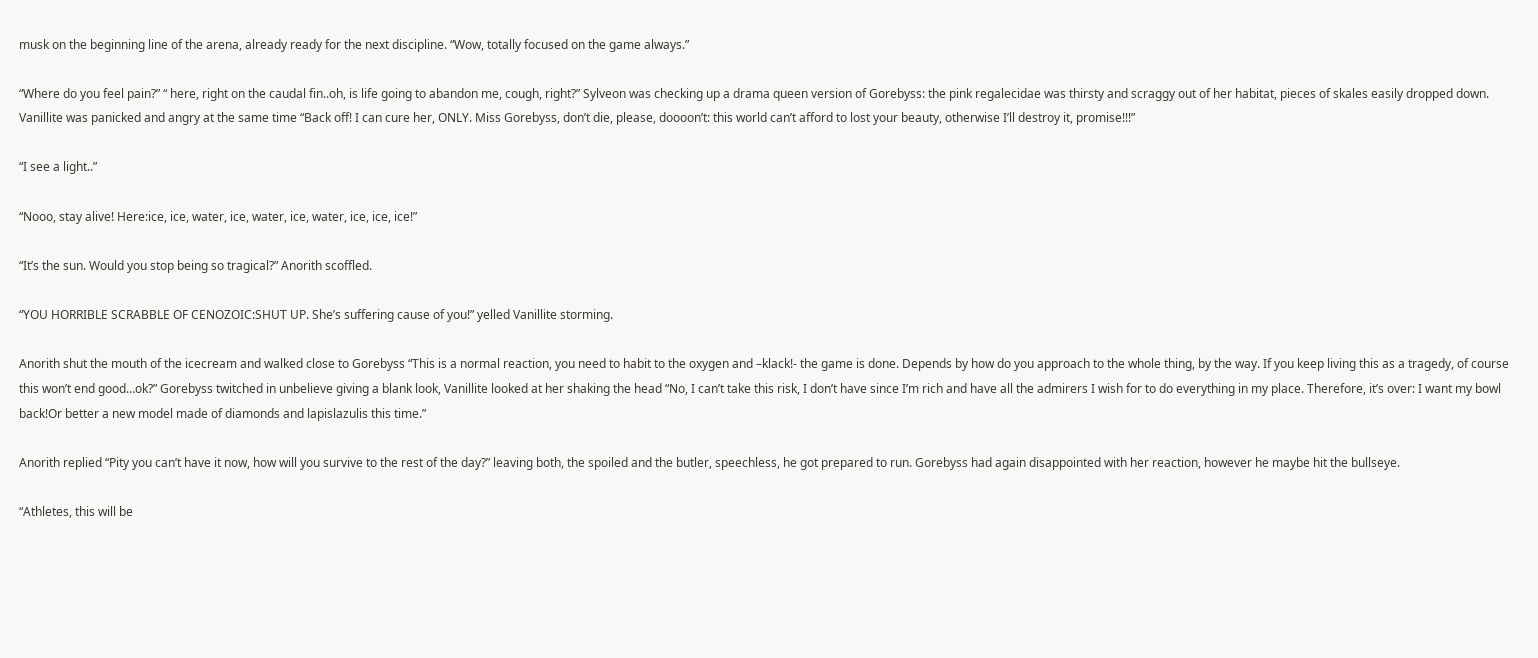musk on the beginning line of the arena, already ready for the next discipline. “Wow, totally focused on the game always.”

“Where do you feel pain?” “ here, right on the caudal fin..oh, is life going to abandon me, cough, right?” Sylveon was checking up a drama queen version of Gorebyss: the pink regalecidae was thirsty and scraggy out of her habitat, pieces of skales easily dropped down. Vanillite was panicked and angry at the same time “Back off! I can cure her, ONLY. Miss Gorebyss, don’t die, please, doooon’t: this world can’t afford to lost your beauty, otherwise I’ll destroy it, promise!!!”

“I see a light..”

“Nooo, stay alive! Here:ice, ice, water, ice, water, ice, water, ice, ice, ice!”

“It’s the sun. Would you stop being so tragical?” Anorith scoffled.

“YOU HORRIBLE SCRABBLE OF CENOZOIC:SHUT UP. She’s suffering cause of you!” yelled Vanillite storming.

Anorith shut the mouth of the icecream and walked close to Gorebyss “This is a normal reaction, you need to habit to the oxygen and –klack!- the game is done. Depends by how do you approach to the whole thing, by the way. If you keep living this as a tragedy, of course this won’t end good…ok?” Gorebyss twitched in unbelieve giving a blank look, Vanillite looked at her shaking the head “No, I can’t take this risk, I don’t have since I’m rich and have all the admirers I wish for to do everything in my place. Therefore, it’s over: I want my bowl back!Or better a new model made of diamonds and lapislazulis this time.”

Anorith replied “Pity you can’t have it now, how will you survive to the rest of the day?” leaving both, the spoiled and the butler, speechless, he got prepared to run. Gorebyss had again disappointed with her reaction, however he maybe hit the bullseye.

“Athletes, this will be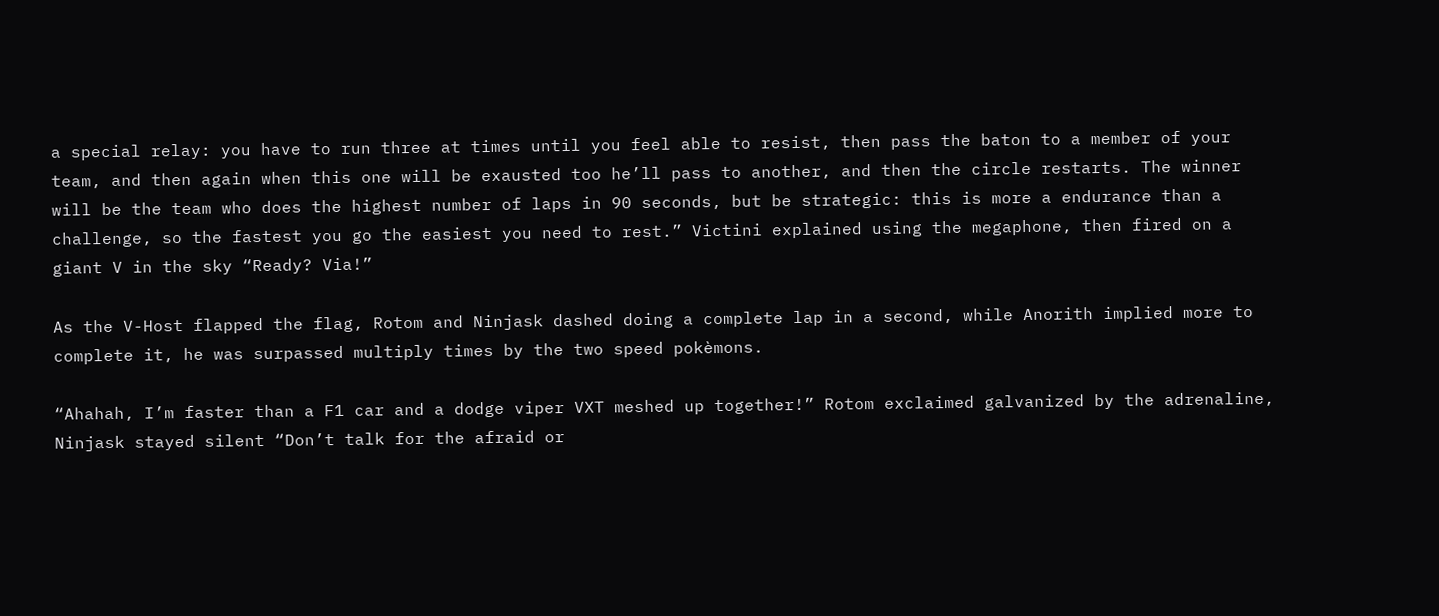a special relay: you have to run three at times until you feel able to resist, then pass the baton to a member of your team, and then again when this one will be exausted too he’ll pass to another, and then the circle restarts. The winner will be the team who does the highest number of laps in 90 seconds, but be strategic: this is more a endurance than a challenge, so the fastest you go the easiest you need to rest.” Victini explained using the megaphone, then fired on a giant V in the sky “Ready? Via!”

As the V-Host flapped the flag, Rotom and Ninjask dashed doing a complete lap in a second, while Anorith implied more to complete it, he was surpassed multiply times by the two speed pokèmons.

“Ahahah, I’m faster than a F1 car and a dodge viper VXT meshed up together!” Rotom exclaimed galvanized by the adrenaline, Ninjask stayed silent “Don’t talk for the afraid or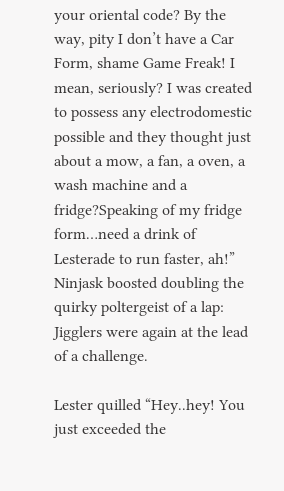your oriental code? By the way, pity I don’t have a Car Form, shame Game Freak! I mean, seriously? I was created to possess any electrodomestic possible and they thought just about a mow, a fan, a oven, a wash machine and a fridge?Speaking of my fridge form…need a drink of Lesterade to run faster, ah!” Ninjask boosted doubling the quirky poltergeist of a lap: Jigglers were again at the lead of a challenge.

Lester quilled “Hey..hey! You just exceeded the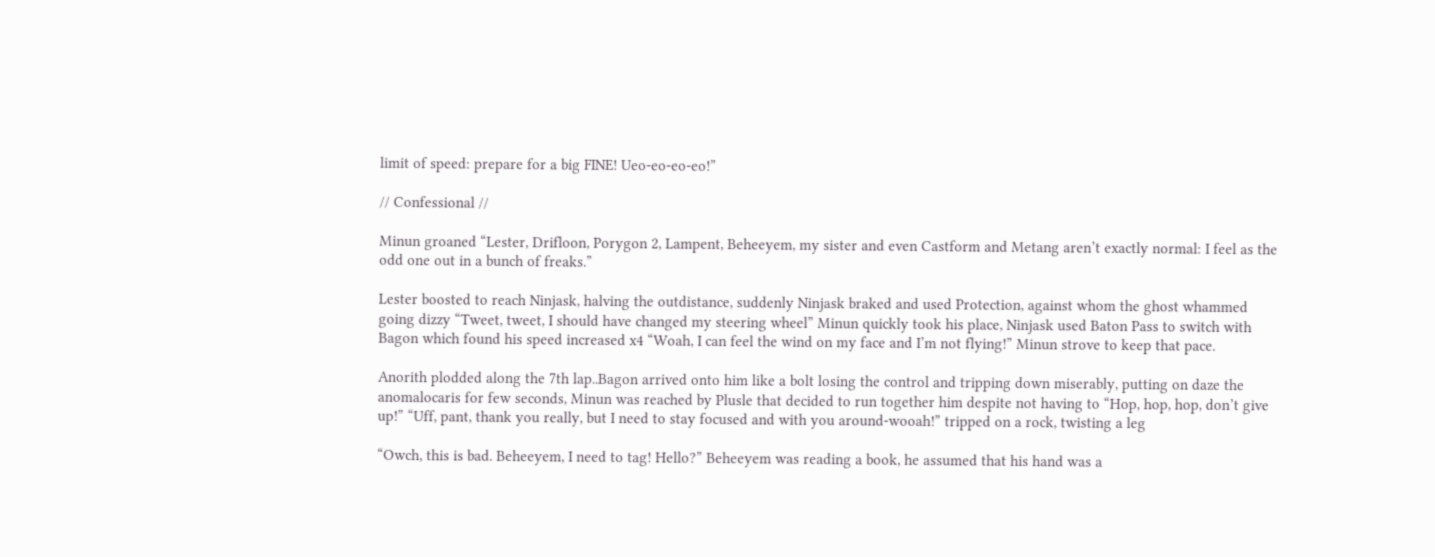limit of speed: prepare for a big FINE! Ueo-eo-eo-eo!”

// Confessional //

Minun groaned “Lester, Drifloon, Porygon 2, Lampent, Beheeyem, my sister and even Castform and Metang aren’t exactly normal: I feel as the odd one out in a bunch of freaks.”

Lester boosted to reach Ninjask, halving the outdistance, suddenly Ninjask braked and used Protection, against whom the ghost whammed going dizzy “Tweet, tweet, I should have changed my steering wheel” Minun quickly took his place, Ninjask used Baton Pass to switch with Bagon which found his speed increased x4 “Woah, I can feel the wind on my face and I’m not flying!” Minun strove to keep that pace.

Anorith plodded along the 7th lap..Bagon arrived onto him like a bolt losing the control and tripping down miserably, putting on daze the anomalocaris for few seconds, Minun was reached by Plusle that decided to run together him despite not having to “Hop, hop, hop, don’t give up!” “Uff, pant, thank you really, but I need to stay focused and with you around-wooah!” tripped on a rock, twisting a leg

“Owch, this is bad. Beheeyem, I need to tag! Hello?” Beheeyem was reading a book, he assumed that his hand was a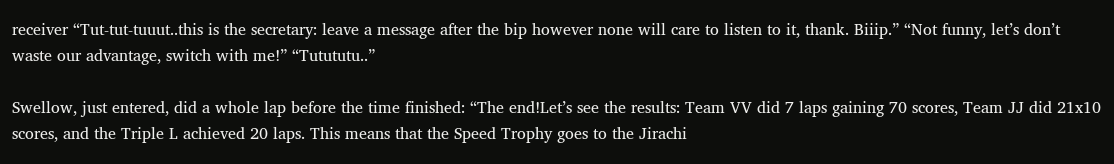receiver “Tut-tut-tuuut..this is the secretary: leave a message after the bip however none will care to listen to it, thank. Biiip.” “Not funny, let’s don’t waste our advantage, switch with me!” “Tutututu..”

Swellow, just entered, did a whole lap before the time finished: “The end!Let’s see the results: Team VV did 7 laps gaining 70 scores, Team JJ did 21x10 scores, and the Triple L achieved 20 laps. This means that the Speed Trophy goes to the Jirachi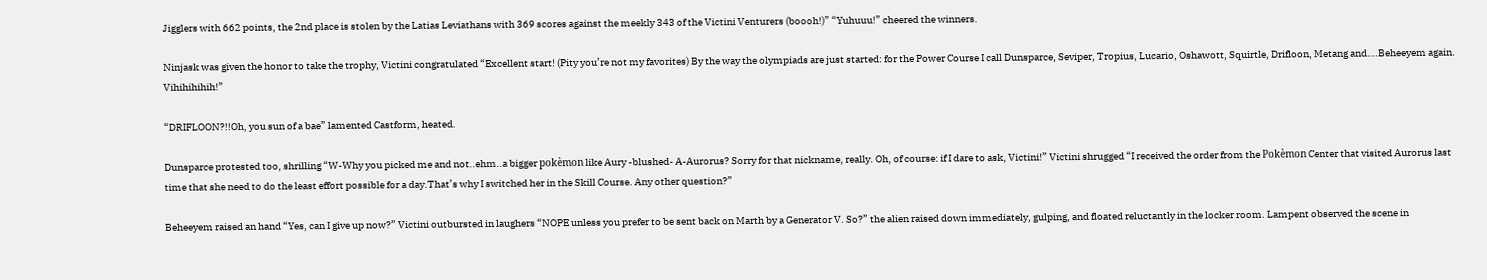Jigglers with 662 points, the 2nd place is stolen by the Latias Leviathans with 369 scores against the meekly 343 of the Victini Venturers (boooh!)” “Yuhuuu!” cheered the winners.

Ninjask was given the honor to take the trophy, Victini congratulated “Excellent start! (Pity you’re not my favorites) By the way the olympiads are just started: for the Power Course I call Dunsparce, Seviper, Tropius, Lucario, Oshawott, Squirtle, Drifloon, Metang and….Beheeyem again. Vihihihihih!”

“DRIFLOON?!!Oh, you sun of a bae” lamented Castform, heated.

Dunsparce protested too, shrilling “W-Why you picked me and not..ehm..a bigger pokèmon like Aury -blushed- A-Aurorus? Sorry for that nickname, really. Oh, of course: if I dare to ask, Victini!” Victini shrugged “I received the order from the Pokèmon Center that visited Aurorus last time that she need to do the least effort possible for a day.That’s why I switched her in the Skill Course. Any other question?”

Beheeyem raised an hand “Yes, can I give up now?” Victini outbursted in laughers “NOPE unless you prefer to be sent back on Marth by a Generator V. So?” the alien raised down immediately, gulping, and floated reluctantly in the locker room. Lampent observed the scene in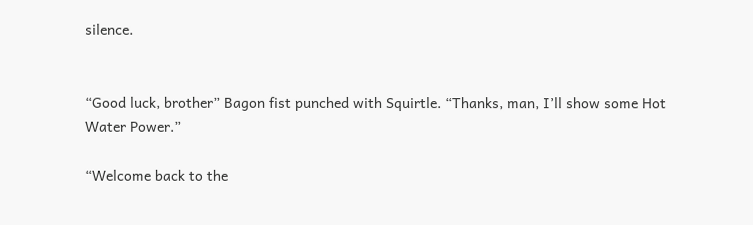silence.


“Good luck, brother” Bagon fist punched with Squirtle. “Thanks, man, I’ll show some Hot Water Power.”

“Welcome back to the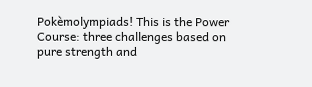Pokèmolympiads! This is the Power Course: three challenges based on pure strength and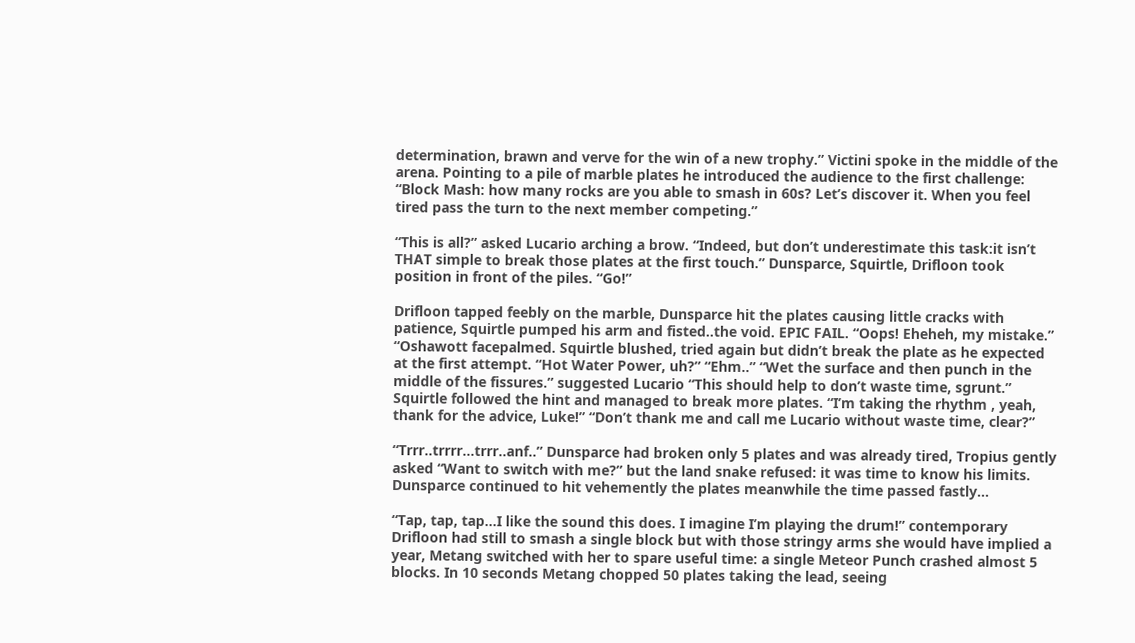determination, brawn and verve for the win of a new trophy.” Victini spoke in the middle of the arena. Pointing to a pile of marble plates he introduced the audience to the first challenge: “Block Mash: how many rocks are you able to smash in 60s? Let’s discover it. When you feel tired pass the turn to the next member competing.”

“This is all?” asked Lucario arching a brow. “Indeed, but don’t underestimate this task:it isn’t THAT simple to break those plates at the first touch.” Dunsparce, Squirtle, Drifloon took position in front of the piles. “Go!”

Drifloon tapped feebly on the marble, Dunsparce hit the plates causing little cracks with patience, Squirtle pumped his arm and fisted..the void. EPIC FAIL. “Oops! Eheheh, my mistake.” “Oshawott facepalmed. Squirtle blushed, tried again but didn’t break the plate as he expected at the first attempt. “Hot Water Power, uh?” “Ehm..” “Wet the surface and then punch in the middle of the fissures.” suggested Lucario “This should help to don’t waste time, sgrunt.” Squirtle followed the hint and managed to break more plates. “I’m taking the rhythm , yeah, thank for the advice, Luke!” “Don’t thank me and call me Lucario without waste time, clear?”

“Trrr..trrrr…trrr..anf..” Dunsparce had broken only 5 plates and was already tired, Tropius gently asked “Want to switch with me?” but the land snake refused: it was time to know his limits. Dunsparce continued to hit vehemently the plates meanwhile the time passed fastly…

“Tap, tap, tap…I like the sound this does. I imagine I’m playing the drum!” contemporary Drifloon had still to smash a single block but with those stringy arms she would have implied a year, Metang switched with her to spare useful time: a single Meteor Punch crashed almost 5 blocks. In 10 seconds Metang chopped 50 plates taking the lead, seeing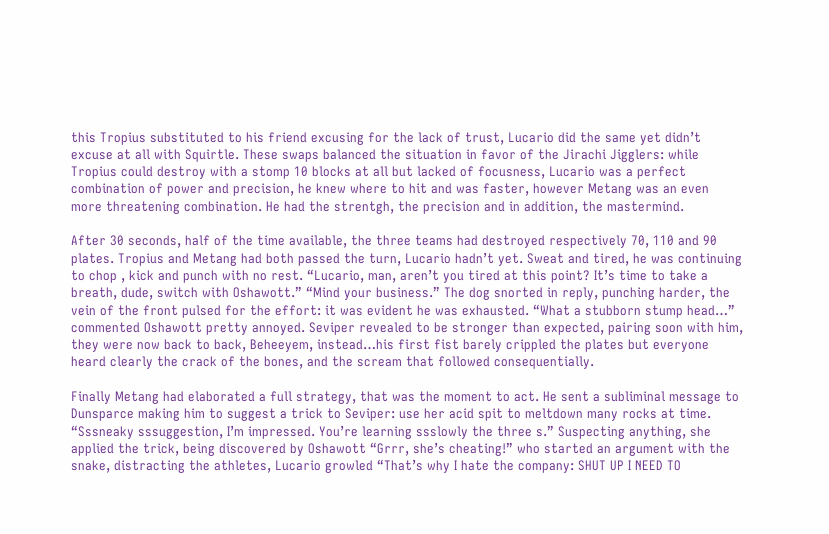this Tropius substituted to his friend excusing for the lack of trust, Lucario did the same yet didn’t excuse at all with Squirtle. These swaps balanced the situation in favor of the Jirachi Jigglers: while Tropius could destroy with a stomp 10 blocks at all but lacked of focusness, Lucario was a perfect combination of power and precision, he knew where to hit and was faster, however Metang was an even more threatening combination. He had the strentgh, the precision and in addition, the mastermind.

After 30 seconds, half of the time available, the three teams had destroyed respectively 70, 110 and 90 plates. Tropius and Metang had both passed the turn, Lucario hadn’t yet. Sweat and tired, he was continuing to chop , kick and punch with no rest. “Lucario, man, aren’t you tired at this point? It’s time to take a breath, dude, switch with Oshawott.” “Mind your business.” The dog snorted in reply, punching harder, the vein of the front pulsed for the effort: it was evident he was exhausted. “What a stubborn stump head…” commented Oshawott pretty annoyed. Seviper revealed to be stronger than expected, pairing soon with him, they were now back to back, Beheeyem, instead…his first fist barely crippled the plates but everyone heard clearly the crack of the bones, and the scream that followed consequentially.

Finally Metang had elaborated a full strategy, that was the moment to act. He sent a subliminal message to Dunsparce making him to suggest a trick to Seviper: use her acid spit to meltdown many rocks at time. “Sssneaky sssuggestion, I’m impressed. You’re learning ssslowly the three s.” Suspecting anything, she applied the trick, being discovered by Oshawott “Grrr, she’s cheating!” who started an argument with the snake, distracting the athletes, Lucario growled “That’s why I hate the company: SHUT UP I NEED TO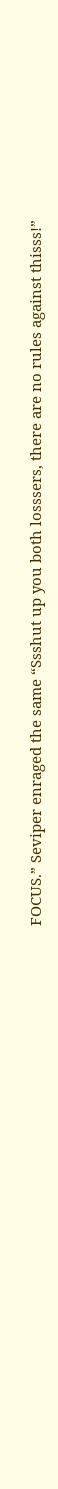FOCUS.” Seviper enraged the same “Ssshut up you both losssers, there are no rules against thisss!”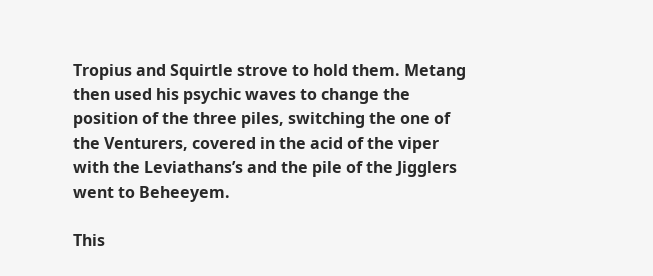Tropius and Squirtle strove to hold them. Metang then used his psychic waves to change the position of the three piles, switching the one of the Venturers, covered in the acid of the viper with the Leviathans’s and the pile of the Jigglers went to Beheeyem.

This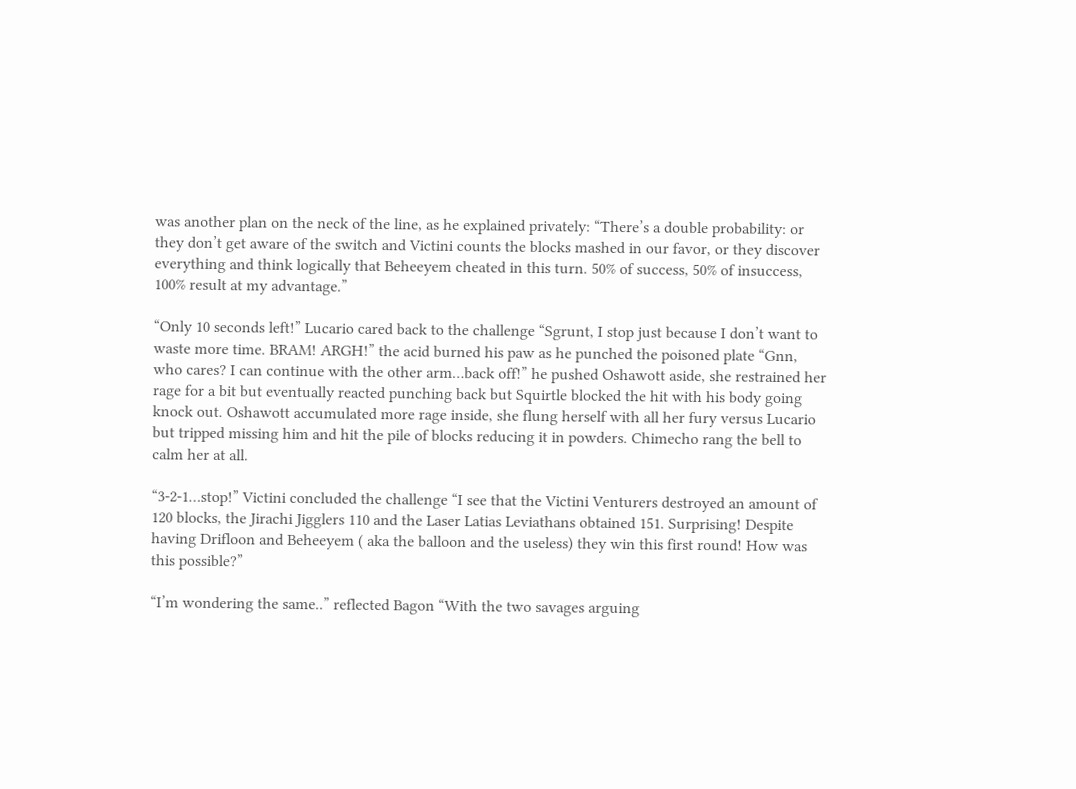was another plan on the neck of the line, as he explained privately: “There’s a double probability: or they don’t get aware of the switch and Victini counts the blocks mashed in our favor, or they discover everything and think logically that Beheeyem cheated in this turn. 50% of success, 50% of insuccess, 100% result at my advantage.”

“Only 10 seconds left!” Lucario cared back to the challenge “Sgrunt, I stop just because I don’t want to waste more time. BRAM! ARGH!” the acid burned his paw as he punched the poisoned plate “Gnn, who cares? I can continue with the other arm…back off!” he pushed Oshawott aside, she restrained her rage for a bit but eventually reacted punching back but Squirtle blocked the hit with his body going knock out. Oshawott accumulated more rage inside, she flung herself with all her fury versus Lucario but tripped missing him and hit the pile of blocks reducing it in powders. Chimecho rang the bell to calm her at all.

“3-2-1…stop!” Victini concluded the challenge “I see that the Victini Venturers destroyed an amount of 120 blocks, the Jirachi Jigglers 110 and the Laser Latias Leviathans obtained 151. Surprising! Despite having Drifloon and Beheeyem ( aka the balloon and the useless) they win this first round! How was this possible?”

“I’m wondering the same..” reflected Bagon “With the two savages arguing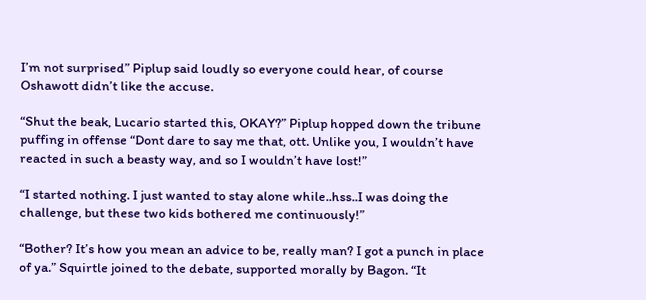I’m not surprised” Piplup said loudly so everyone could hear, of course Oshawott didn’t like the accuse.

“Shut the beak, Lucario started this, OKAY?” Piplup hopped down the tribune puffing in offense “Dont dare to say me that, ott. Unlike you, I wouldn’t have reacted in such a beasty way, and so I wouldn’t have lost!”

“I started nothing. I just wanted to stay alone while..hss..I was doing the challenge, but these two kids bothered me continuously!”

“Bother? It’s how you mean an advice to be, really man? I got a punch in place of ya.” Squirtle joined to the debate, supported morally by Bagon. “It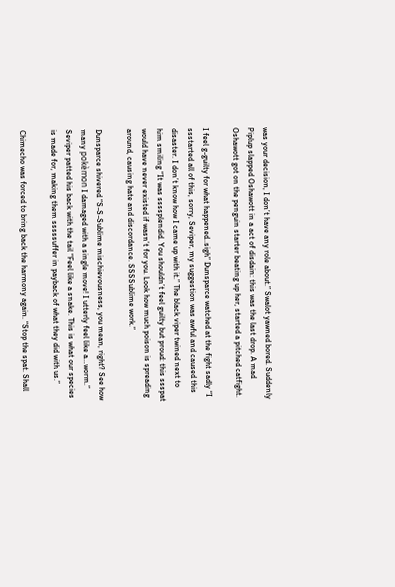was your decision, I don’t have any role about.” Swalot yawned bored. Suddenly Piplup slapped Oshawott in a act of disdain: this was the last drop. A mad Oshawott got on the penguin starter beating up her, started a pitched catfight.

I feel g-guilty for what happened..sigh” Dunsparce watched at the fight sadly “I ssstarted all of this, sorry, Seviper, my suggestion was awful and caused this disaster. I don’t know how I came up with it.” The black viper twined next to him smiling “It was ssssplendid. You shouldn’t feel guilty but proud: this ssspat would have never existed if wasn’t for you. Look how much poison is spreading around, causing hate and discordance. SSSSublime work.”

Dunsparce shivered “S-S-Sublime mischievousness, you mean, right? See how many pokèmon I damaged with a single move! I utterly feel like a…worm.” Seviper patted his back with the tail “Feel like a snake. This is what our species is made for, making them sssssuffer in payback of what they did with us.”

Chimecho was forced to bring back the harmony again. “Stop the spat. Shall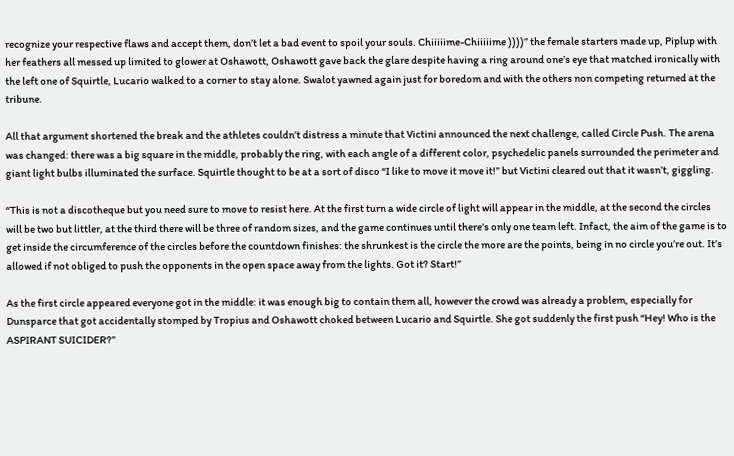recognize your respective flaws and accept them, don’t let a bad event to spoil your souls. Chiiiiime-Chiiiiime ))))” the female starters made up, Piplup with her feathers all messed up limited to glower at Oshawott, Oshawott gave back the glare despite having a ring around one’s eye that matched ironically with the left one of Squirtle, Lucario walked to a corner to stay alone. Swalot yawned again just for boredom and with the others non competing returned at the tribune.

All that argument shortened the break and the athletes couldn’t distress a minute that Victini announced the next challenge, called Circle Push. The arena was changed: there was a big square in the middle, probably the ring, with each angle of a different color, psychedelic panels surrounded the perimeter and giant light bulbs illuminated the surface. Squirtle thought to be at a sort of disco “I like to move it move it!” but Victini cleared out that it wasn’t, giggling.

“This is not a discotheque but you need sure to move to resist here. At the first turn a wide circle of light will appear in the middle, at the second the circles will be two but littler, at the third there will be three of random sizes, and the game continues until there’s only one team left. Infact, the aim of the game is to get inside the circumference of the circles before the countdown finishes: the shrunkest is the circle the more are the points, being in no circle you’re out. It’s allowed if not obliged to push the opponents in the open space away from the lights. Got it? Start!”

As the first circle appeared everyone got in the middle: it was enough big to contain them all, however the crowd was already a problem, especially for Dunsparce that got accidentally stomped by Tropius and Oshawott choked between Lucario and Squirtle. She got suddenly the first push “Hey! Who is the ASPIRANT SUICIDER?”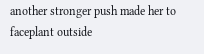another stronger push made her to faceplant outside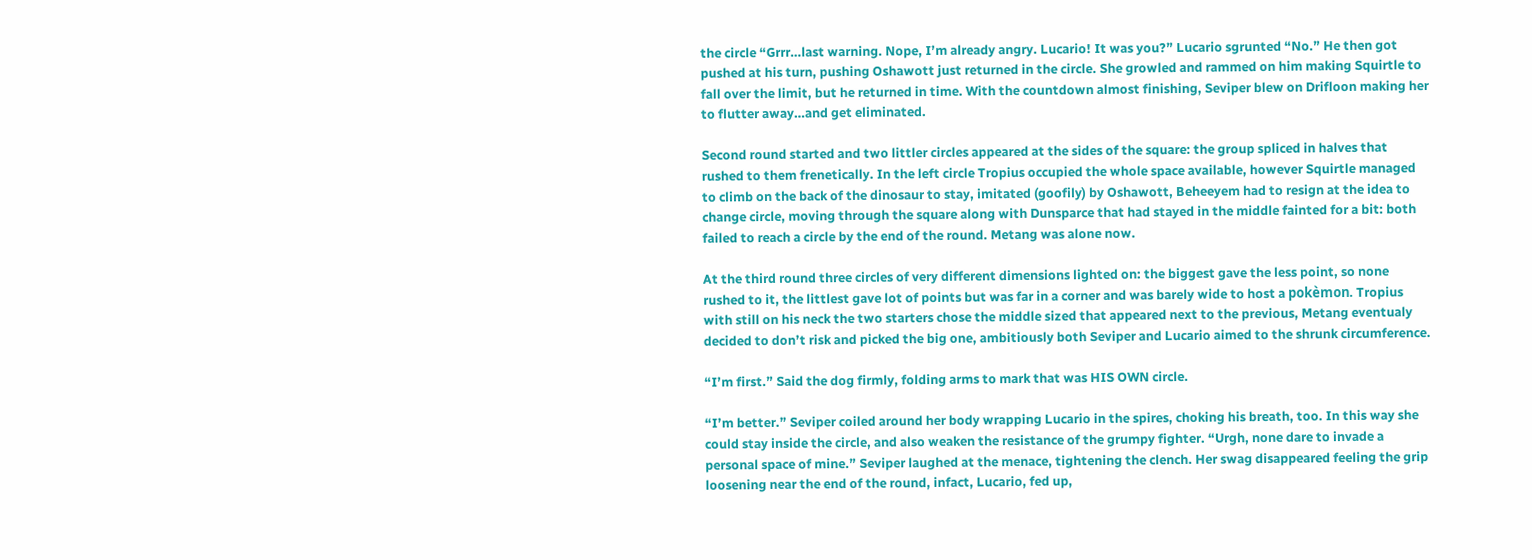the circle “Grrr…last warning. Nope, I’m already angry. Lucario! It was you?” Lucario sgrunted “No.” He then got pushed at his turn, pushing Oshawott just returned in the circle. She growled and rammed on him making Squirtle to fall over the limit, but he returned in time. With the countdown almost finishing, Seviper blew on Drifloon making her to flutter away…and get eliminated.

Second round started and two littler circles appeared at the sides of the square: the group spliced in halves that rushed to them frenetically. In the left circle Tropius occupied the whole space available, however Squirtle managed to climb on the back of the dinosaur to stay, imitated (goofily) by Oshawott, Beheeyem had to resign at the idea to change circle, moving through the square along with Dunsparce that had stayed in the middle fainted for a bit: both failed to reach a circle by the end of the round. Metang was alone now.

At the third round three circles of very different dimensions lighted on: the biggest gave the less point, so none rushed to it, the littlest gave lot of points but was far in a corner and was barely wide to host a pokèmon. Tropius with still on his neck the two starters chose the middle sized that appeared next to the previous, Metang eventualy decided to don’t risk and picked the big one, ambitiously both Seviper and Lucario aimed to the shrunk circumference.

“I’m first.” Said the dog firmly, folding arms to mark that was HIS OWN circle.

“I’m better.” Seviper coiled around her body wrapping Lucario in the spires, choking his breath, too. In this way she could stay inside the circle, and also weaken the resistance of the grumpy fighter. “Urgh, none dare to invade a personal space of mine.” Seviper laughed at the menace, tightening the clench. Her swag disappeared feeling the grip loosening near the end of the round, infact, Lucario, fed up,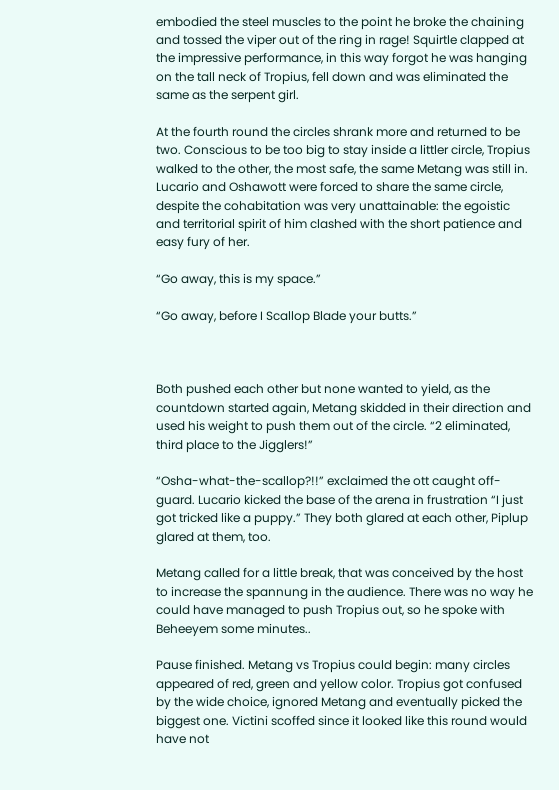embodied the steel muscles to the point he broke the chaining and tossed the viper out of the ring in rage! Squirtle clapped at the impressive performance, in this way forgot he was hanging on the tall neck of Tropius, fell down and was eliminated the same as the serpent girl.

At the fourth round the circles shrank more and returned to be two. Conscious to be too big to stay inside a littler circle, Tropius walked to the other, the most safe, the same Metang was still in. Lucario and Oshawott were forced to share the same circle, despite the cohabitation was very unattainable: the egoistic and territorial spirit of him clashed with the short patience and easy fury of her.

“Go away, this is my space.”

“Go away, before I Scallop Blade your butts.”



Both pushed each other but none wanted to yield, as the countdown started again, Metang skidded in their direction and used his weight to push them out of the circle. “2 eliminated, third place to the Jigglers!”

“Osha-what-the-scallop?!!” exclaimed the ott caught off-guard. Lucario kicked the base of the arena in frustration “I just got tricked like a puppy.” They both glared at each other, Piplup glared at them, too.

Metang called for a little break, that was conceived by the host to increase the spannung in the audience. There was no way he could have managed to push Tropius out, so he spoke with Beheeyem some minutes..

Pause finished. Metang vs Tropius could begin: many circles appeared of red, green and yellow color. Tropius got confused by the wide choice, ignored Metang and eventually picked the biggest one. Victini scoffed since it looked like this round would have not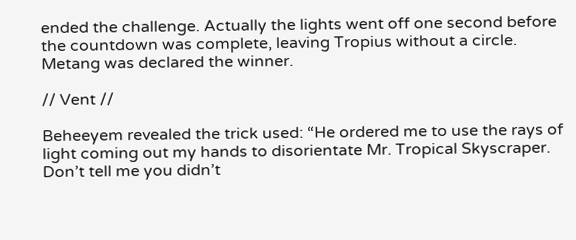ended the challenge. Actually the lights went off one second before the countdown was complete, leaving Tropius without a circle. Metang was declared the winner.

// Vent //

Beheeyem revealed the trick used: “He ordered me to use the rays of light coming out my hands to disorientate Mr. Tropical Skyscraper. Don’t tell me you didn’t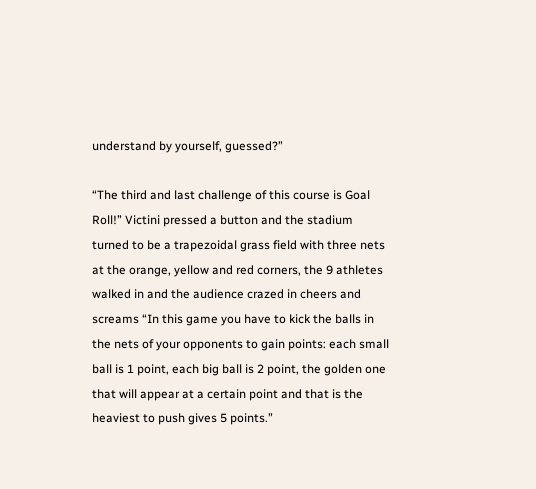understand by yourself, guessed?”

“The third and last challenge of this course is Goal Roll!” Victini pressed a button and the stadium turned to be a trapezoidal grass field with three nets at the orange, yellow and red corners, the 9 athletes walked in and the audience crazed in cheers and screams “In this game you have to kick the balls in the nets of your opponents to gain points: each small ball is 1 point, each big ball is 2 point, the golden one that will appear at a certain point and that is the heaviest to push gives 5 points.”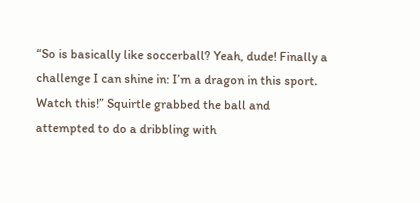“So is basically like soccerball? Yeah, dude! Finally a challenge I can shine in: I’m a dragon in this sport. Watch this!” Squirtle grabbed the ball and attempted to do a dribbling with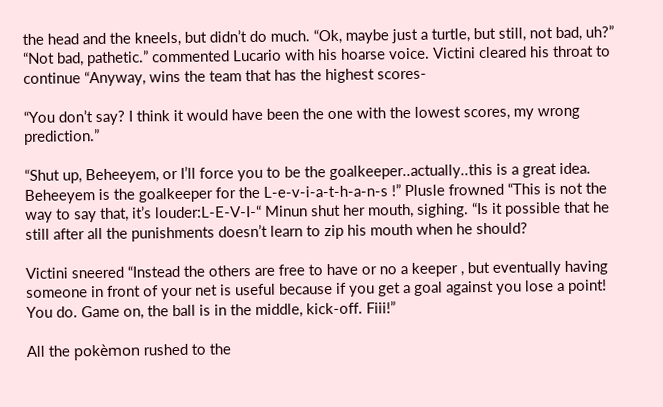the head and the kneels, but didn’t do much. “Ok, maybe just a turtle, but still, not bad, uh?” “Not bad, pathetic.” commented Lucario with his hoarse voice. Victini cleared his throat to continue “Anyway, wins the team that has the highest scores-

“You don’t say? I think it would have been the one with the lowest scores, my wrong prediction.”

“Shut up, Beheeyem, or I’ll force you to be the goalkeeper..actually..this is a great idea. Beheeyem is the goalkeeper for the L-e-v-i-a-t-h-a-n-s !” Plusle frowned “This is not the way to say that, it’s louder:L-E-V-I-“ Minun shut her mouth, sighing. “Is it possible that he still after all the punishments doesn’t learn to zip his mouth when he should?

Victini sneered “Instead the others are free to have or no a keeper , but eventually having someone in front of your net is useful because if you get a goal against you lose a point! You do. Game on, the ball is in the middle, kick-off. Fiii!”

All the pokèmon rushed to the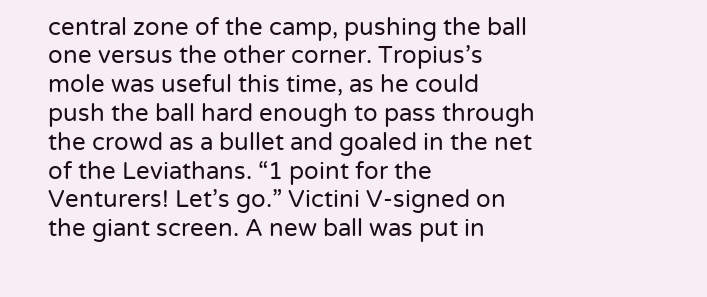central zone of the camp, pushing the ball one versus the other corner. Tropius’s mole was useful this time, as he could push the ball hard enough to pass through the crowd as a bullet and goaled in the net of the Leviathans. “1 point for the Venturers! Let’s go.” Victini V-signed on the giant screen. A new ball was put in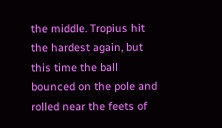the middle. Tropius hit the hardest again, but this time the ball bounced on the pole and rolled near the feets of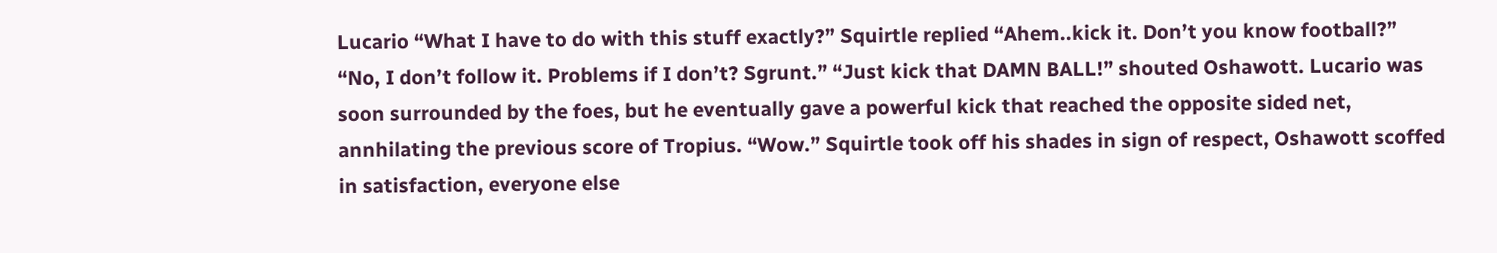Lucario “What I have to do with this stuff exactly?” Squirtle replied “Ahem..kick it. Don’t you know football?” “No, I don’t follow it. Problems if I don’t? Sgrunt.” “Just kick that DAMN BALL!” shouted Oshawott. Lucario was soon surrounded by the foes, but he eventually gave a powerful kick that reached the opposite sided net, annhilating the previous score of Tropius. “Wow.” Squirtle took off his shades in sign of respect, Oshawott scoffed in satisfaction, everyone else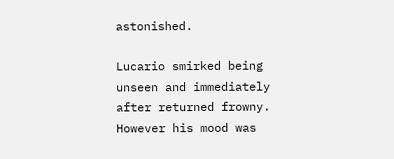astonished.

Lucario smirked being unseen and immediately after returned frowny. However his mood was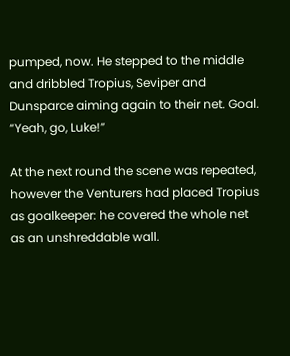pumped, now. He stepped to the middle and dribbled Tropius, Seviper and Dunsparce aiming again to their net. Goal. “Yeah, go, Luke!”

At the next round the scene was repeated, however the Venturers had placed Tropius as goalkeeper: he covered the whole net as an unshreddable wall.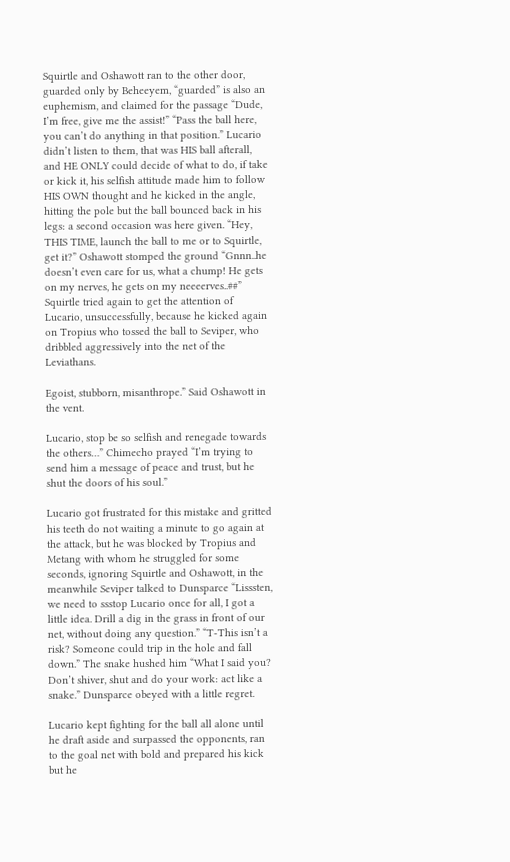Squirtle and Oshawott ran to the other door, guarded only by Beheeyem, “guarded” is also an euphemism, and claimed for the passage “Dude, I’m free, give me the assist!” “Pass the ball here, you can’t do anything in that position.” Lucario didn’t listen to them, that was HIS ball afterall, and HE ONLY could decide of what to do, if take or kick it, his selfish attitude made him to follow HIS OWN thought and he kicked in the angle, hitting the pole but the ball bounced back in his legs: a second occasion was here given. “Hey, THIS TIME, launch the ball to me or to Squirtle, get it?” Oshawott stomped the ground “Gnnn..he doesn’t even care for us, what a chump! He gets on my nerves, he gets on my neeeerves..##” Squirtle tried again to get the attention of Lucario, unsuccessfully, because he kicked again on Tropius who tossed the ball to Seviper, who dribbled aggressively into the net of the Leviathans.

Egoist, stubborn, misanthrope.” Said Oshawott in the vent.

Lucario, stop be so selfish and renegade towards the others…” Chimecho prayed “I’m trying to send him a message of peace and trust, but he shut the doors of his soul.”

Lucario got frustrated for this mistake and gritted his teeth do not waiting a minute to go again at the attack, but he was blocked by Tropius and Metang with whom he struggled for some seconds, ignoring Squirtle and Oshawott, in the meanwhile Seviper talked to Dunsparce “Lisssten, we need to ssstop Lucario once for all, I got a little idea. Drill a dig in the grass in front of our net, without doing any question.” “T-This isn’t a risk? Someone could trip in the hole and fall down.” The snake hushed him “What I said you? Don’t shiver, shut and do your work: act like a snake.” Dunsparce obeyed with a little regret.

Lucario kept fighting for the ball all alone until he draft aside and surpassed the opponents, ran to the goal net with bold and prepared his kick but he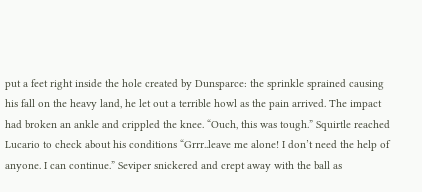put a feet right inside the hole created by Dunsparce: the sprinkle sprained causing his fall on the heavy land, he let out a terrible howl as the pain arrived. The impact had broken an ankle and crippled the knee. “Ouch, this was tough.” Squirtle reached Lucario to check about his conditions “Grrr..leave me alone! I don’t need the help of anyone. I can continue.” Seviper snickered and crept away with the ball as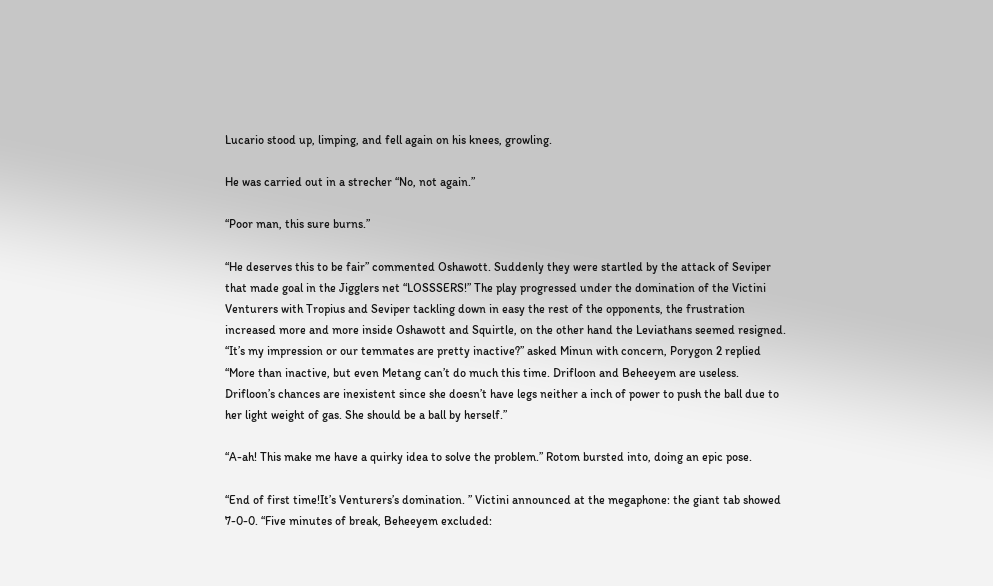Lucario stood up, limping, and fell again on his knees, growling.

He was carried out in a strecher “No, not again.”

“Poor man, this sure burns.”

“He deserves this to be fair” commented Oshawott. Suddenly they were startled by the attack of Seviper that made goal in the Jigglers net “LOSSSERS!” The play progressed under the domination of the Victini Venturers with Tropius and Seviper tackling down in easy the rest of the opponents, the frustration increased more and more inside Oshawott and Squirtle, on the other hand the Leviathans seemed resigned. “It’s my impression or our temmates are pretty inactive?” asked Minun with concern, Porygon 2 replied “More than inactive, but even Metang can’t do much this time. Drifloon and Beheeyem are useless. Drifloon’s chances are inexistent since she doesn’t have legs neither a inch of power to push the ball due to her light weight of gas. She should be a ball by herself.”

“A-ah! This make me have a quirky idea to solve the problem.” Rotom bursted into, doing an epic pose.

“End of first time!It’s Venturers’s domination. ” Victini announced at the megaphone: the giant tab showed 7-0-0. “Five minutes of break, Beheeyem excluded: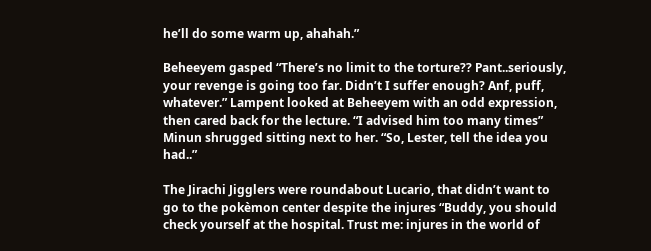he’ll do some warm up, ahahah.”

Beheeyem gasped “There’s no limit to the torture?? Pant..seriously, your revenge is going too far. Didn’t I suffer enough? Anf, puff, whatever.” Lampent looked at Beheeyem with an odd expression, then cared back for the lecture. “I advised him too many times” Minun shrugged sitting next to her. “So, Lester, tell the idea you had..”

The Jirachi Jigglers were roundabout Lucario, that didn’t want to go to the pokèmon center despite the injures “Buddy, you should check yourself at the hospital. Trust me: injures in the world of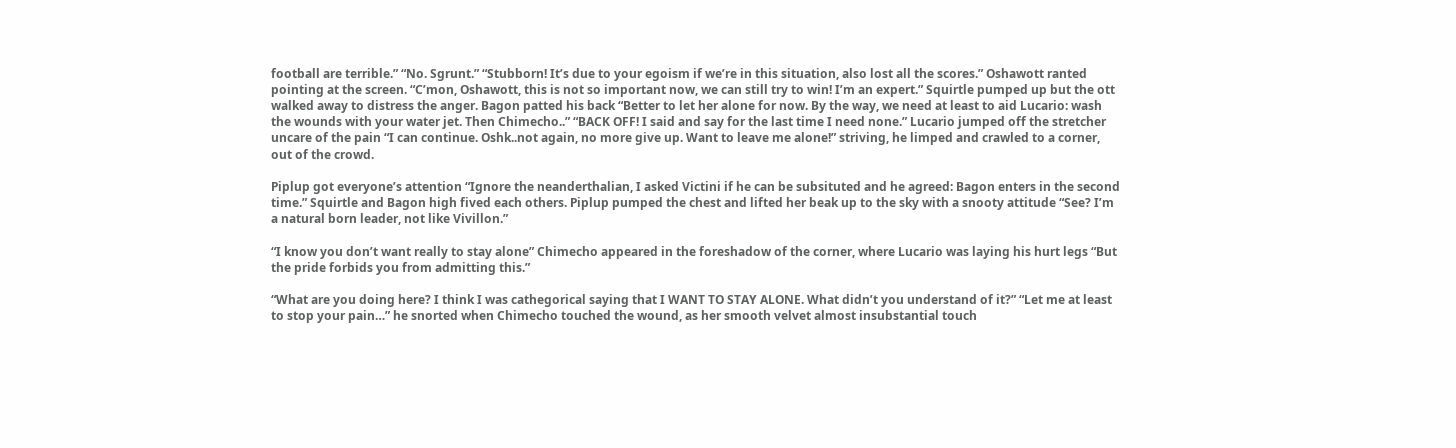football are terrible.” “No. Sgrunt.” “Stubborn! It’s due to your egoism if we’re in this situation, also lost all the scores.” Oshawott ranted pointing at the screen. “C’mon, Oshawott, this is not so important now, we can still try to win! I’m an expert.” Squirtle pumped up but the ott walked away to distress the anger. Bagon patted his back “Better to let her alone for now. By the way, we need at least to aid Lucario: wash the wounds with your water jet. Then Chimecho..” “BACK OFF! I said and say for the last time I need none.” Lucario jumped off the stretcher uncare of the pain “I can continue. Oshk..not again, no more give up. Want to leave me alone!” striving, he limped and crawled to a corner, out of the crowd.

Piplup got everyone’s attention “Ignore the neanderthalian, I asked Victini if he can be subsituted and he agreed: Bagon enters in the second time.” Squirtle and Bagon high fived each others. Piplup pumped the chest and lifted her beak up to the sky with a snooty attitude “See? I’m a natural born leader, not like Vivillon.”

“I know you don’t want really to stay alone” Chimecho appeared in the foreshadow of the corner, where Lucario was laying his hurt legs “But the pride forbids you from admitting this.”

“What are you doing here? I think I was cathegorical saying that I WANT TO STAY ALONE. What didn’t you understand of it?” “Let me at least to stop your pain…” he snorted when Chimecho touched the wound, as her smooth velvet almost insubstantial touch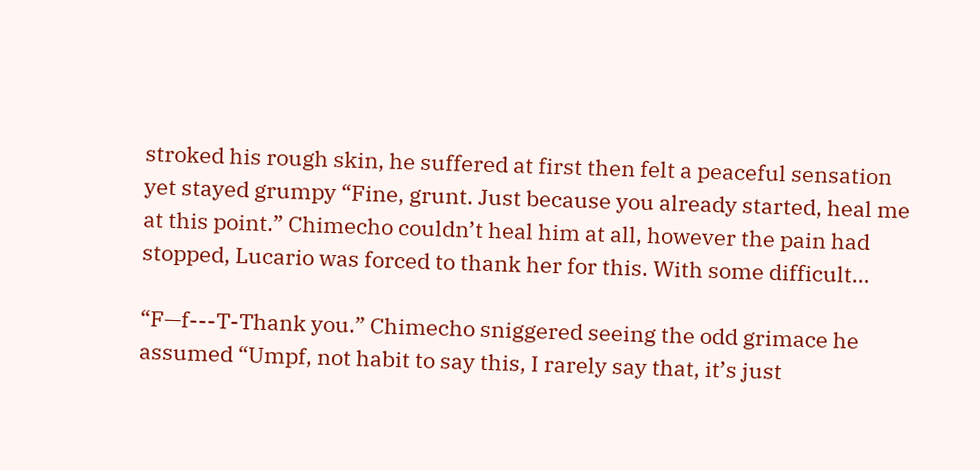stroked his rough skin, he suffered at first then felt a peaceful sensation yet stayed grumpy “Fine, grunt. Just because you already started, heal me at this point.” Chimecho couldn’t heal him at all, however the pain had stopped, Lucario was forced to thank her for this. With some difficult…

“F—f---T-Thank you.” Chimecho sniggered seeing the odd grimace he assumed “Umpf, not habit to say this, I rarely say that, it’s just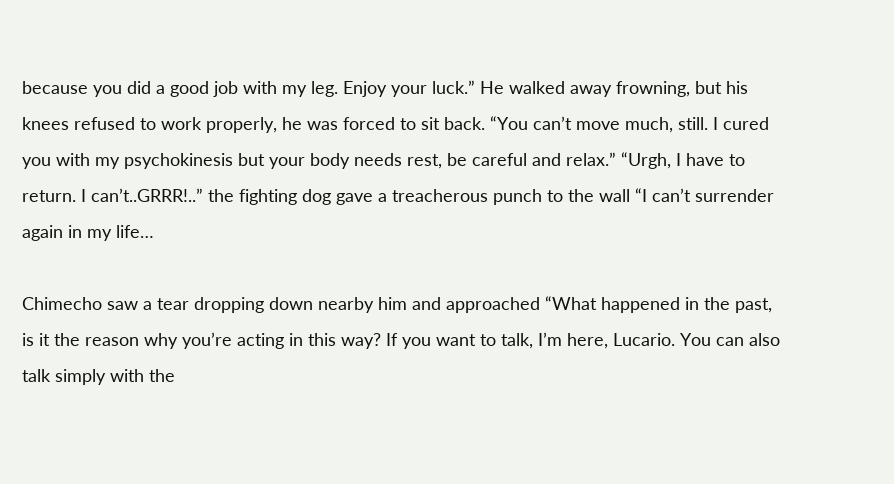because you did a good job with my leg. Enjoy your luck.” He walked away frowning, but his knees refused to work properly, he was forced to sit back. “You can’t move much, still. I cured you with my psychokinesis but your body needs rest, be careful and relax.” “Urgh, I have to return. I can’t..GRRR!..” the fighting dog gave a treacherous punch to the wall “I can’t surrender again in my life…

Chimecho saw a tear dropping down nearby him and approached “What happened in the past, is it the reason why you’re acting in this way? If you want to talk, I’m here, Lucario. You can also talk simply with the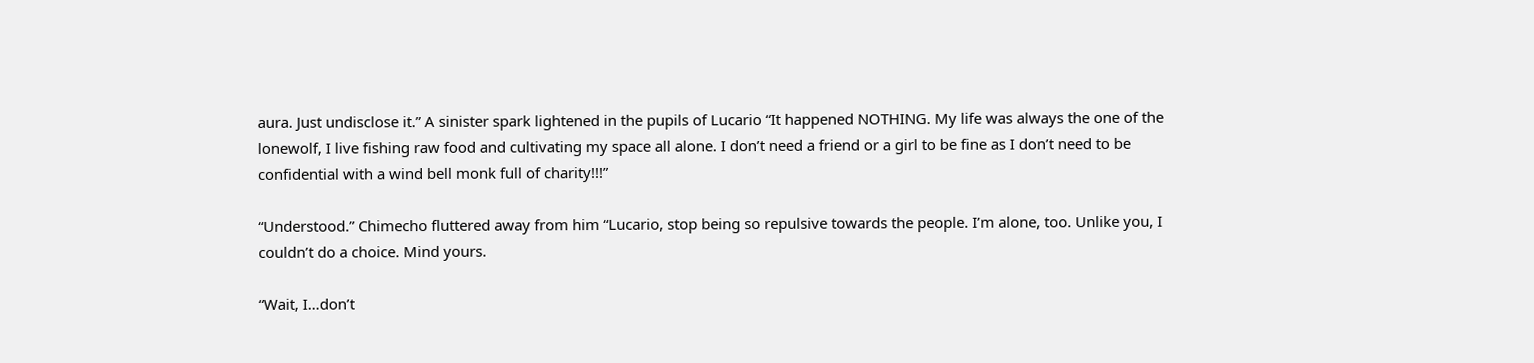aura. Just undisclose it.” A sinister spark lightened in the pupils of Lucario “It happened NOTHING. My life was always the one of the lonewolf, I live fishing raw food and cultivating my space all alone. I don’t need a friend or a girl to be fine as I don’t need to be confidential with a wind bell monk full of charity!!!”

“Understood.” Chimecho fluttered away from him “Lucario, stop being so repulsive towards the people. I’m alone, too. Unlike you, I couldn’t do a choice. Mind yours.

“Wait, I…don’t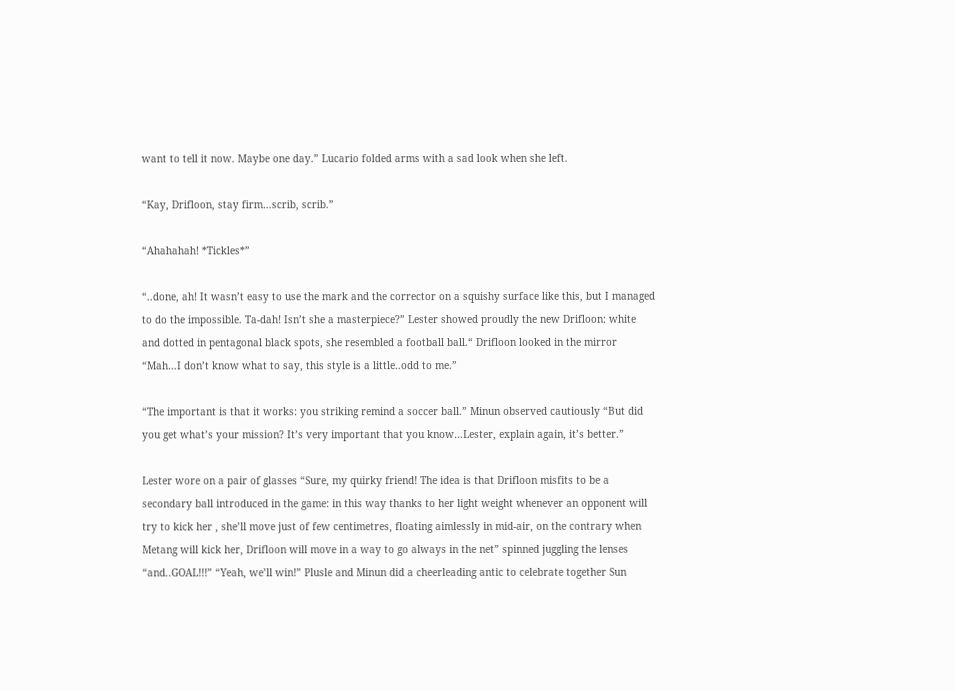want to tell it now. Maybe one day.” Lucario folded arms with a sad look when she left.

“Kay, Drifloon, stay firm…scrib, scrib.”

“Ahahahah! *Tickles*”

“..done, ah! It wasn’t easy to use the mark and the corrector on a squishy surface like this, but I managed to do the impossible. Ta-dah! Isn’t she a masterpiece?” Lester showed proudly the new Drifloon: white and dotted in pentagonal black spots, she resembled a football ball.“ Drifloon looked in the mirror “Mah…I don’t know what to say, this style is a little..odd to me.”

“The important is that it works: you striking remind a soccer ball.” Minun observed cautiously “But did you get what’s your mission? It’s very important that you know…Lester, explain again, it’s better.”

Lester wore on a pair of glasses “Sure, my quirky friend! The idea is that Drifloon misfits to be a secondary ball introduced in the game: in this way thanks to her light weight whenever an opponent will try to kick her , she’ll move just of few centimetres, floating aimlessly in mid-air, on the contrary when Metang will kick her, Drifloon will move in a way to go always in the net” spinned juggling the lenses “and..GOAL!!!” “Yeah, we’ll win!” Plusle and Minun did a cheerleading antic to celebrate together Sun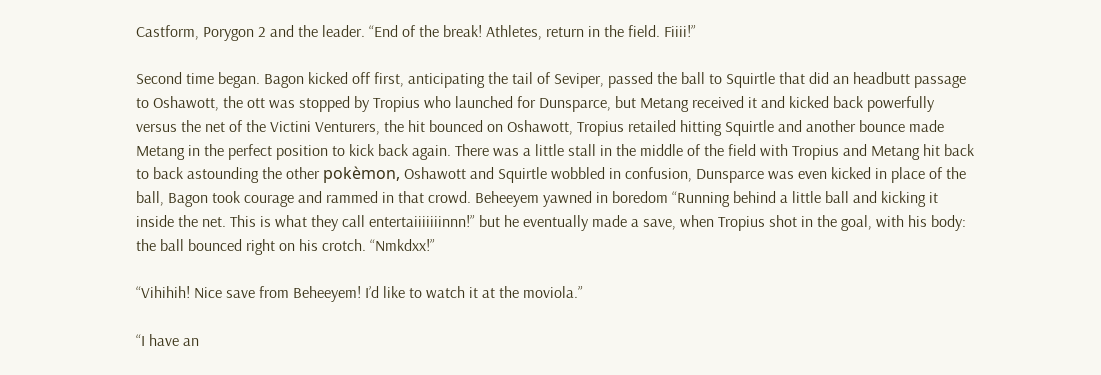Castform, Porygon 2 and the leader. “End of the break! Athletes, return in the field. Fiiii!”

Second time began. Bagon kicked off first, anticipating the tail of Seviper, passed the ball to Squirtle that did an headbutt passage to Oshawott, the ott was stopped by Tropius who launched for Dunsparce, but Metang received it and kicked back powerfully versus the net of the Victini Venturers, the hit bounced on Oshawott, Tropius retailed hitting Squirtle and another bounce made Metang in the perfect position to kick back again. There was a little stall in the middle of the field with Tropius and Metang hit back to back astounding the other pokèmon, Oshawott and Squirtle wobbled in confusion, Dunsparce was even kicked in place of the ball, Bagon took courage and rammed in that crowd. Beheeyem yawned in boredom “Running behind a little ball and kicking it inside the net. This is what they call entertaiiiiiiinnn!” but he eventually made a save, when Tropius shot in the goal, with his body: the ball bounced right on his crotch. “Nmkdxx!”

“Vihihih! Nice save from Beheeyem! I’d like to watch it at the moviola.”

“I have an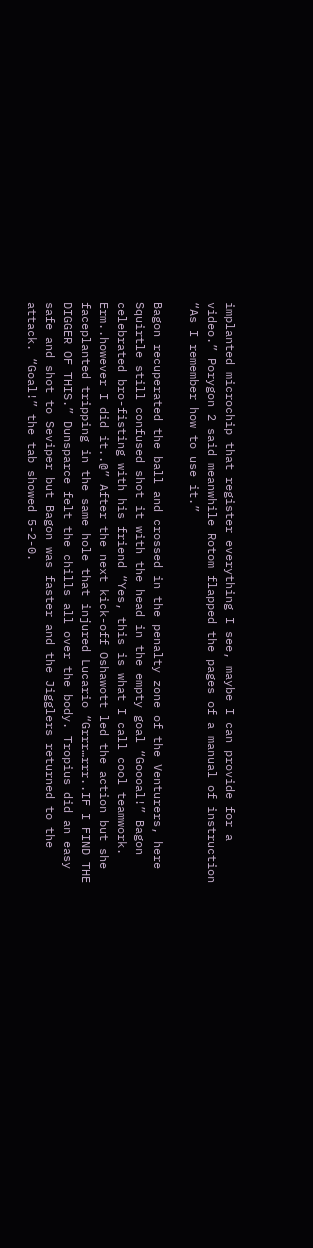implanted microchip that register everything I see, maybe I can provide for a video.” Porygon 2 said meanwhile Rotom flapped the pages of a manual of instruction “As I remember how to use it.”

Bagon recuperated the ball and crossed in the penalty zone of the Venturers, here Squirtle still confused shot it with the head in the empty goal “Goooal!” Bagon celebrated bro-fisting with his friend “Yes, this is what I call cool teamwork. Erm..however I did it..@” After the next kick-off Oshawott led the action but she faceplanted tripping in the same hole that injured Lucario “Grrr…rrr..IF I FIND THE DIGGER OF THIS.” Dunsparce felt the chills all over the body. Tropius did an easy safe and shot to Seviper but Bagon was faster and the Jigglers returned to the attack. “Goal!” the tab showed 5-2-0.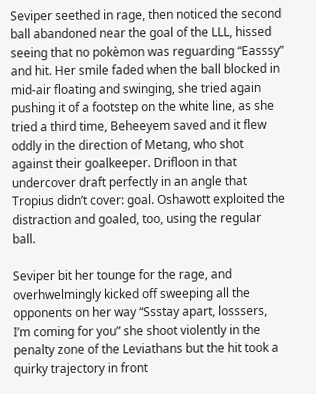Seviper seethed in rage, then noticed the second ball abandoned near the goal of the LLL, hissed seeing that no pokèmon was reguarding “Easssy” and hit. Her smile faded when the ball blocked in mid-air floating and swinging, she tried again pushing it of a footstep on the white line, as she tried a third time, Beheeyem saved and it flew oddly in the direction of Metang, who shot against their goalkeeper. Drifloon in that undercover draft perfectly in an angle that Tropius didn’t cover: goal. Oshawott exploited the distraction and goaled, too, using the regular ball.

Seviper bit her tounge for the rage, and overhwelmingly kicked off sweeping all the opponents on her way “Ssstay apart, losssers, I’m coming for you” she shoot violently in the penalty zone of the Leviathans but the hit took a quirky trajectory in front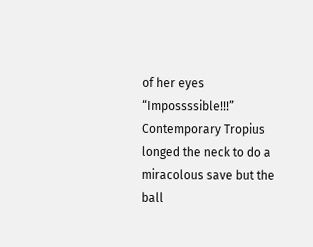of her eyes “Impossssible!!!” Contemporary Tropius longed the neck to do a miracolous save but the ball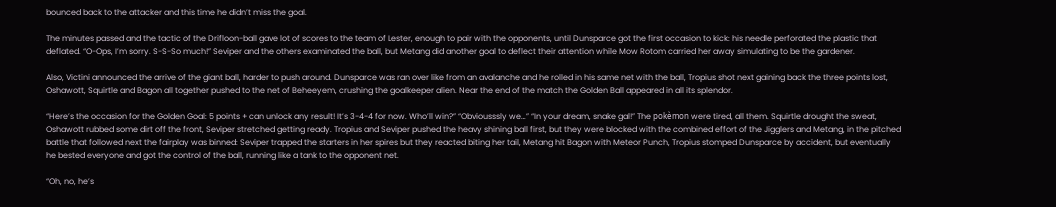bounced back to the attacker and this time he didn’t miss the goal.

The minutes passed and the tactic of the Drifloon-ball gave lot of scores to the team of Lester, enough to pair with the opponents, until Dunsparce got the first occasion to kick: his needle perforated the plastic that deflated. “O-Ops, I’m sorry. S-S-So much!” Seviper and the others examinated the ball, but Metang did another goal to deflect their attention while Mow Rotom carried her away simulating to be the gardener.

Also, Victini announced the arrive of the giant ball, harder to push around. Dunsparce was ran over like from an avalanche and he rolled in his same net with the ball, Tropius shot next gaining back the three points lost, Oshawott, Squirtle and Bagon all together pushed to the net of Beheeyem, crushing the goalkeeper alien. Near the end of the match the Golden Ball appeared in all its splendor.

“Here’s the occasion for the Golden Goal: 5 points + can unlock any result! It’s 3-4-4 for now. Who’ll win?” “Obviousssly we…” “In your dream, snake gal!” The pokèmon were tired, all them. Squirtle drought the sweat, Oshawott rubbed some dirt off the front, Seviper stretched getting ready. Tropius and Seviper pushed the heavy shining ball first, but they were blocked with the combined effort of the Jigglers and Metang, in the pitched battle that followed next the fairplay was binned: Seviper trapped the starters in her spires but they reacted biting her tail, Metang hit Bagon with Meteor Punch, Tropius stomped Dunsparce by accident, but eventually he bested everyone and got the control of the ball, running like a tank to the opponent net.

“Oh, no, he’s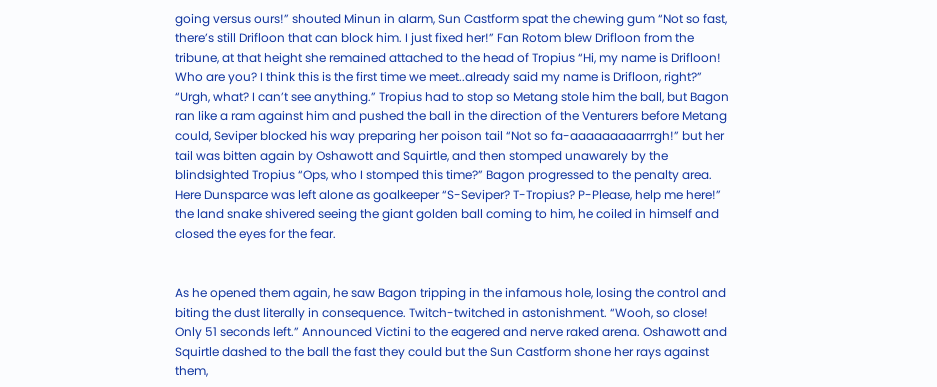going versus ours!” shouted Minun in alarm, Sun Castform spat the chewing gum “Not so fast, there’s still Drifloon that can block him. I just fixed her!” Fan Rotom blew Drifloon from the tribune, at that height she remained attached to the head of Tropius “Hi, my name is Drifloon! Who are you? I think this is the first time we meet..already said my name is Drifloon, right?” “Urgh, what? I can’t see anything.” Tropius had to stop so Metang stole him the ball, but Bagon ran like a ram against him and pushed the ball in the direction of the Venturers before Metang could, Seviper blocked his way preparing her poison tail “Not so fa-aaaaaaaaarrrgh!” but her tail was bitten again by Oshawott and Squirtle, and then stomped unawarely by the blindsighted Tropius “Ops, who I stomped this time?” Bagon progressed to the penalty area. Here Dunsparce was left alone as goalkeeper “S-Seviper? T-Tropius? P-Please, help me here!” the land snake shivered seeing the giant golden ball coming to him, he coiled in himself and closed the eyes for the fear.


As he opened them again, he saw Bagon tripping in the infamous hole, losing the control and biting the dust literally in consequence. Twitch-twitched in astonishment. “Wooh, so close! Only 51 seconds left.” Announced Victini to the eagered and nerve raked arena. Oshawott and Squirtle dashed to the ball the fast they could but the Sun Castform shone her rays against them,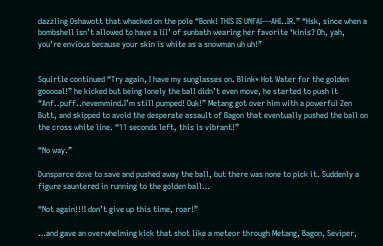dazzling Oshawott that whacked on the pole “Bonk! THIS IS UNFAI---AHI..IR.” “Hsk, since when a bombshell isn’t allowed to have a lil’ of sunbath wearing her favorite ‘kinis? Oh, yah, you’re envious because your skin is white as a snowman uh uh!”


Squirtle continued “Try again, I have my sunglasses on. Blink* Hot Water for the golden gooooal!” he kicked but being lonely the ball didn’t even move, he started to push it “Anf..puff..nevemmind.I’m still pumped! Ouk!” Metang got over him with a powerful Zen Butt, and skipped to avoid the desperate assault of Bagon that eventually pushed the ball on the cross white line. “11 seconds left, this is vibrant!”

“No way.”

Dunsparce dove to save and pushed away the ball, but there was none to pick it. Suddenly a figure sauntered in running to the golden ball…

“Not again!!!I don’t give up this time, roar!”

…and gave an overwhelming kick that shot like a meteor through Metang, Bagon, Seviper,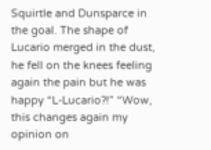Squirtle and Dunsparce in the goal. The shape of Lucario merged in the dust, he fell on the knees feeling again the pain but he was happy “L-Lucario?!” “Wow, this changes again my opinion on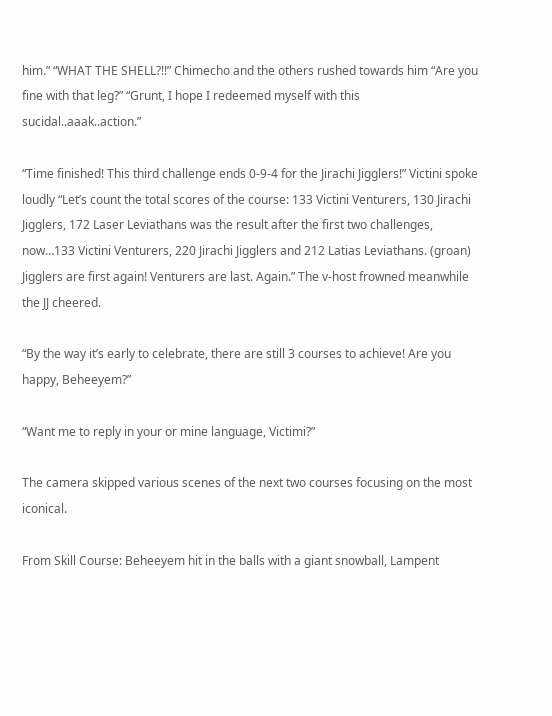him.” “WHAT THE SHELL?!!” Chimecho and the others rushed towards him “Are you fine with that leg?” “Grunt, I hope I redeemed myself with this sucidal..aaak..action.”

“Time finished! This third challenge ends 0-9-4 for the Jirachi Jigglers!” Victini spoke loudly “Let’s count the total scores of the course: 133 Victini Venturers, 130 Jirachi Jigglers, 172 Laser Leviathans was the result after the first two challenges, now…133 Victini Venturers, 220 Jirachi Jigglers and 212 Latias Leviathans. (groan) Jigglers are first again! Venturers are last. Again.” The v-host frowned meanwhile the JJ cheered.

“By the way it’s early to celebrate, there are still 3 courses to achieve! Are you happy, Beheeyem?”

“Want me to reply in your or mine language, Victimi?”

The camera skipped various scenes of the next two courses focusing on the most iconical.

From Skill Course: Beheeyem hit in the balls with a giant snowball, Lampent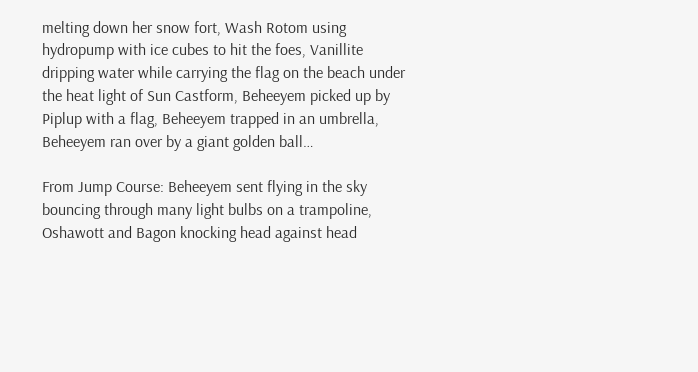melting down her snow fort, Wash Rotom using hydropump with ice cubes to hit the foes, Vanillite dripping water while carrying the flag on the beach under the heat light of Sun Castform, Beheeyem picked up by Piplup with a flag, Beheeyem trapped in an umbrella, Beheeyem ran over by a giant golden ball…

From Jump Course: Beheeyem sent flying in the sky bouncing through many light bulbs on a trampoline, Oshawott and Bagon knocking head against head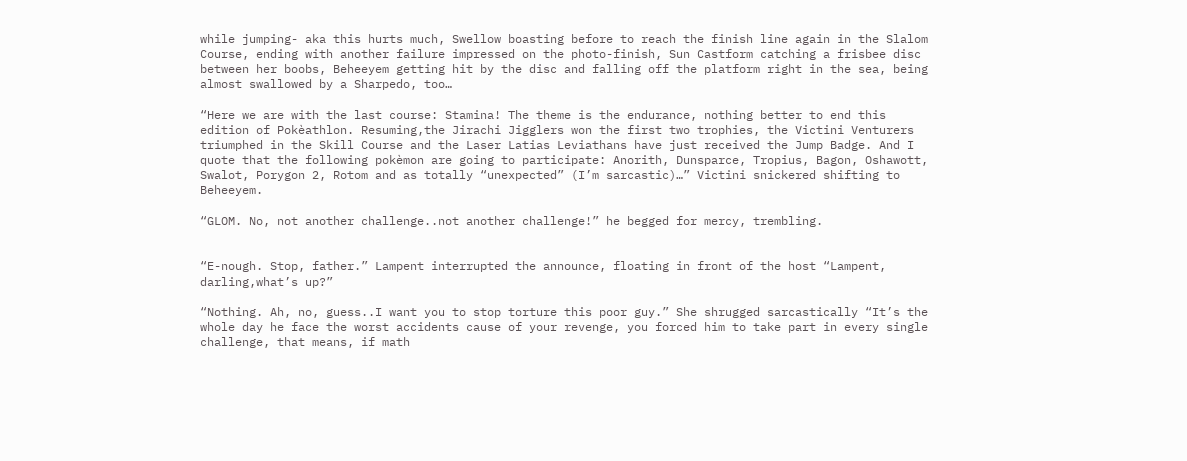while jumping- aka this hurts much, Swellow boasting before to reach the finish line again in the Slalom Course, ending with another failure impressed on the photo-finish, Sun Castform catching a frisbee disc between her boobs, Beheeyem getting hit by the disc and falling off the platform right in the sea, being almost swallowed by a Sharpedo, too…

“Here we are with the last course: Stamina! The theme is the endurance, nothing better to end this edition of Pokèathlon. Resuming,the Jirachi Jigglers won the first two trophies, the Victini Venturers triumphed in the Skill Course and the Laser Latias Leviathans have just received the Jump Badge. And I quote that the following pokèmon are going to participate: Anorith, Dunsparce, Tropius, Bagon, Oshawott, Swalot, Porygon 2, Rotom and as totally “unexpected” (I’m sarcastic)…” Victini snickered shifting to Beheeyem.

“GLOM. No, not another challenge..not another challenge!” he begged for mercy, trembling.


“E-nough. Stop, father.” Lampent interrupted the announce, floating in front of the host “Lampent, darling,what’s up?”

“Nothing. Ah, no, guess..I want you to stop torture this poor guy.” She shrugged sarcastically “It’s the whole day he face the worst accidents cause of your revenge, you forced him to take part in every single challenge, that means, if math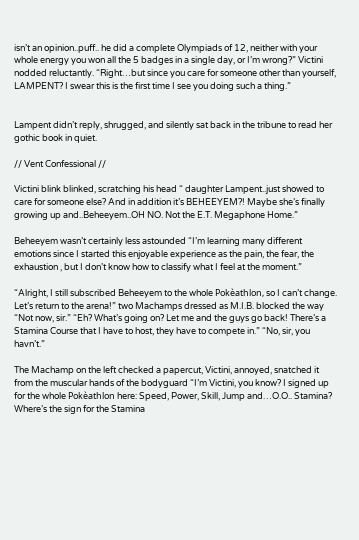isn’t an opinion..puff.. he did a complete Olympiads of 12, neither with your whole energy you won all the 5 badges in a single day, or I’m wrong?” Victini nodded reluctantly. “Right…but since you care for someone other than yourself, LAMPENT? I swear this is the first time I see you doing such a thing.”


Lampent didn’t reply, shrugged, and silently sat back in the tribune to read her gothic book in quiet.

// Vent Confessional //

Victini blink blinked, scratching his head “ daughter Lampent..just showed to care for someone else? And in addition it’s BEHEEYEM?! Maybe she’s finally growing up and..Beheeyem..OH NO. Not the E.T. Megaphone Home.”

Beheeyem wasn’t certainly less astounded “I’m learning many different emotions since I started this enjoyable experience as the pain, the fear, the exhaustion , but I don’t know how to classify what I feel at the moment.”

“Alright, I still subscribed Beheeyem to the whole Pokèathlon, so I can’t change. Let’s return to the arena!” two Machamps dressed as M.I.B. blocked the way “Not now, sir.” “Eh? What’s going on? Let me and the guys go back! There’s a Stamina Course that I have to host, they have to compete in.” “No, sir, you havn’t.”

The Machamp on the left checked a papercut, Victini, annoyed, snatched it from the muscular hands of the bodyguard “I’m Victini, you know? I signed up for the whole Pokèathlon here: Speed, Power, Skill, Jump and…O.O.. Stamina? Where’s the sign for the Stamina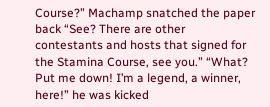Course?” Machamp snatched the paper back “See? There are other contestants and hosts that signed for the Stamina Course, see you.” “What? Put me down! I’m a legend, a winner, here!” he was kicked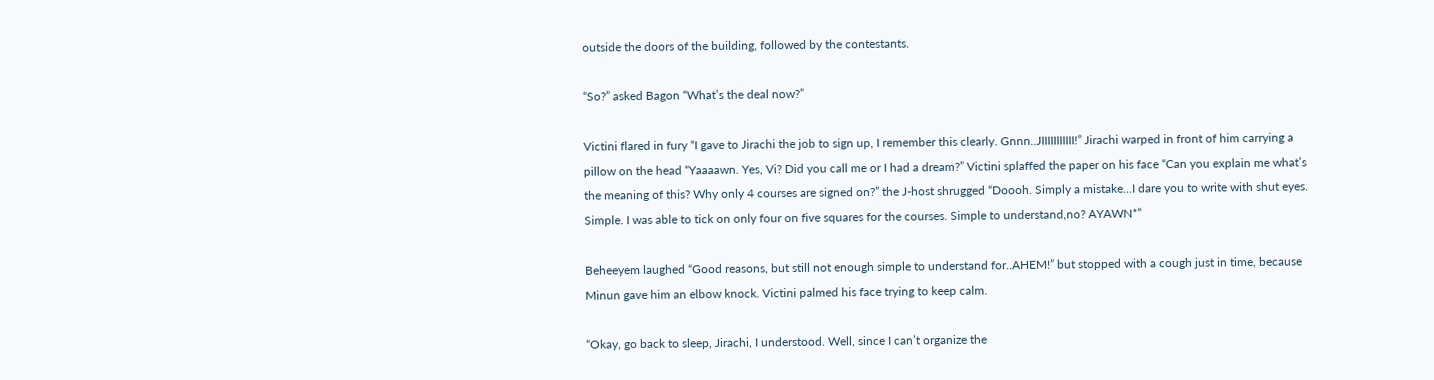outside the doors of the building, followed by the contestants.

“So?” asked Bagon “What’s the deal now?”

Victini flared in fury “I gave to Jirachi the job to sign up, I remember this clearly. Gnnn..JIIIIIIIIIII!” Jirachi warped in front of him carrying a pillow on the head “Yaaaawn. Yes, Vi? Did you call me or I had a dream?” Victini splaffed the paper on his face “Can you explain me what’s the meaning of this? Why only 4 courses are signed on?” the J-host shrugged “Doooh. Simply a mistake…I dare you to write with shut eyes. Simple. I was able to tick on only four on five squares for the courses. Simple to understand,no? AYAWN*”

Beheeyem laughed “Good reasons, but still not enough simple to understand for..AHEM!” but stopped with a cough just in time, because Minun gave him an elbow knock. Victini palmed his face trying to keep calm.

“Okay, go back to sleep, Jirachi, I understood. Well, since I can’t organize the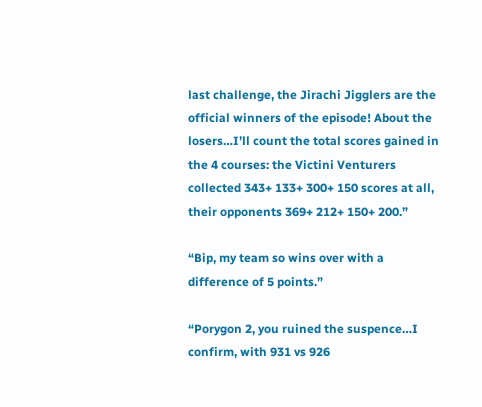last challenge, the Jirachi Jigglers are the official winners of the episode! About the losers…I’ll count the total scores gained in the 4 courses: the Victini Venturers collected 343+ 133+ 300+ 150 scores at all, their opponents 369+ 212+ 150+ 200.”

“Bip, my team so wins over with a difference of 5 points.”

“Porygon 2, you ruined the suspence…I confirm, with 931 vs 926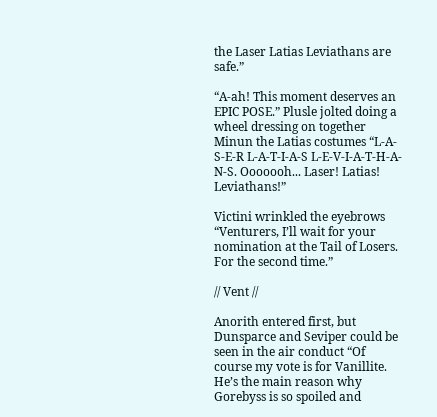the Laser Latias Leviathans are safe.”

“A-ah! This moment deserves an EPIC POSE.” Plusle jolted doing a wheel dressing on together Minun the Latias costumes “L-A-S-E-R L-A-T-I-A-S L-E-V-I-A-T-H-A-N-S. Ooooooh... Laser! Latias! Leviathans!”

Victini wrinkled the eyebrows “Venturers, I’ll wait for your nomination at the Tail of Losers. For the second time.”

// Vent //

Anorith entered first, but Dunsparce and Seviper could be seen in the air conduct “Of course my vote is for Vanillite. He’s the main reason why Gorebyss is so spoiled and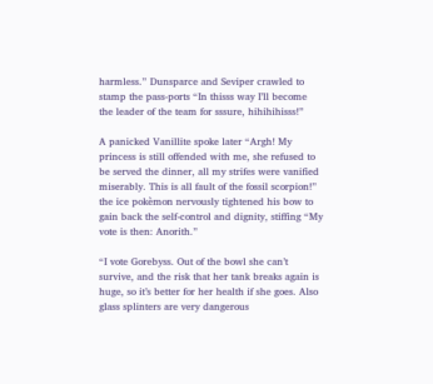harmless.” Dunsparce and Seviper crawled to stamp the pass-ports “In thisss way I’ll become the leader of the team for sssure, hihihihisss!”

A panicked Vanillite spoke later “Argh! My princess is still offended with me, she refused to be served the dinner, all my strifes were vanified miserably. This is all fault of the fossil scorpion!” the ice pokèmon nervously tightened his bow to gain back the self-control and dignity, stiffing “My vote is then: Anorith.”

“I vote Gorebyss. Out of the bowl she can’t survive, and the risk that her tank breaks again is huge, so it’s better for her health if she goes. Also glass splinters are very dangerous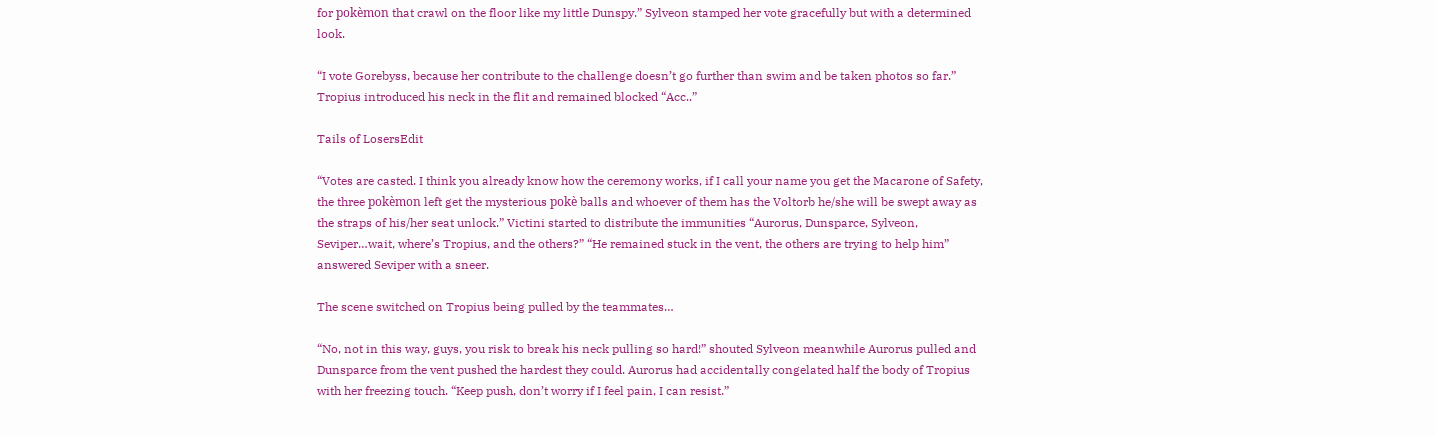for pokèmon that crawl on the floor like my little Dunspy.” Sylveon stamped her vote gracefully but with a determined look.

“I vote Gorebyss, because her contribute to the challenge doesn’t go further than swim and be taken photos so far.” Tropius introduced his neck in the flit and remained blocked “Acc..”

Tails of LosersEdit

“Votes are casted. I think you already know how the ceremony works, if I call your name you get the Macarone of Safety, the three pokèmon left get the mysterious pokè balls and whoever of them has the Voltorb he/she will be swept away as the straps of his/her seat unlock.” Victini started to distribute the immunities “Aurorus, Dunsparce, Sylveon, Seviper…wait, where’s Tropius, and the others?” “He remained stuck in the vent, the others are trying to help him” answered Seviper with a sneer.

The scene switched on Tropius being pulled by the teammates…

“No, not in this way, guys, you risk to break his neck pulling so hard!” shouted Sylveon meanwhile Aurorus pulled and Dunsparce from the vent pushed the hardest they could. Aurorus had accidentally congelated half the body of Tropius with her freezing touch. “Keep push, don’t worry if I feel pain, I can resist.”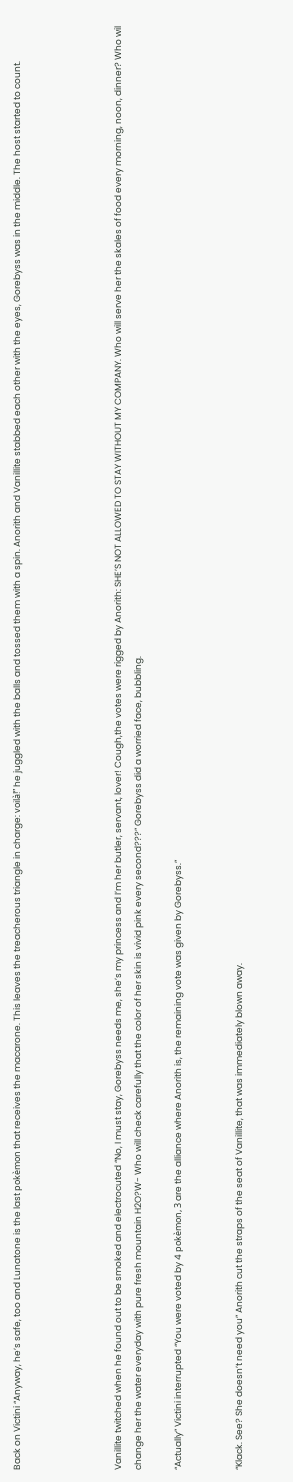Back on Victini “Anyway, he’s safe, too and Lunatone is the last pokèmon that receives the macarone. This leaves the treacherous triangle in charge: voilà!” he juggled with the balls and tossed them with a spin. Anorith and Vanillite stabbed each other with the eyes, Gorebyss was in the middle. The host started to count.




Vanillite twitched when he found out to be smoked and electrocuted “No, I must stay, Gorebyss needs me, she’s my princess and I’m her butler, servant, lover! Cough,the votes were rigged by Anorith: SHE’S NOT ALLOWED TO STAY WITHOUT MY COMPANY. Who will serve her the skales of food every morning, noon, dinner? Who wil change her the water everyday with pure fresh mountain H2O?W- Who will check carefully that the color of her skin is vivid pink every second???” Gorebyss did a worried face, bubbling.

“Actually” Victini interrupted “You were voted by 4 pokèmon, 3 are the alliance where Anorith is, the remaining vote was given by Gorebyss.”


“Klack. See? She doesn’t need you” Anorith cut the straps of the seat of Vanillite, that was immediately blown away.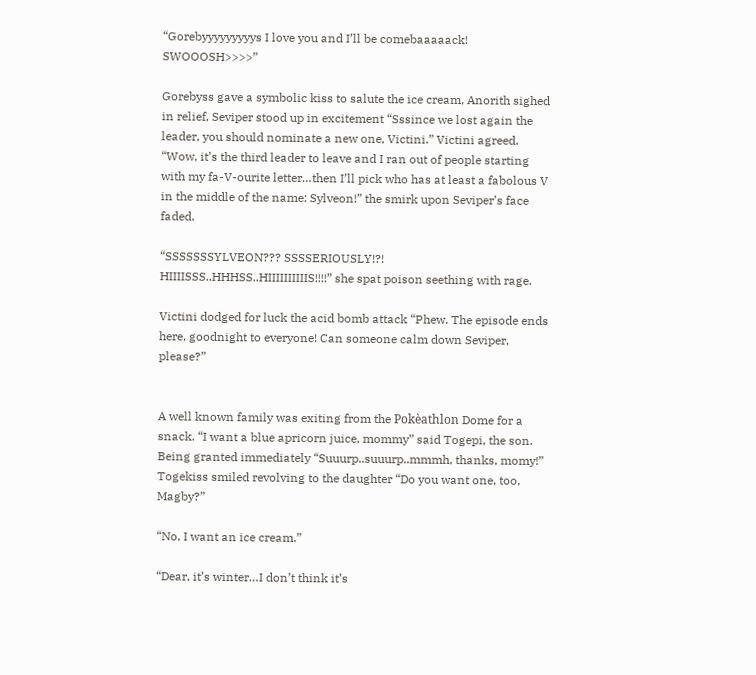“Gorebyyyyyyyyys I love you and I’ll be comebaaaaack! SWOOOSH>>>>”

Gorebyss gave a symbolic kiss to salute the ice cream, Anorith sighed in relief, Seviper stood up in excitement “Sssince we lost again the leader, you should nominate a new one, Victini.” Victini agreed. “Wow, it’s the third leader to leave and I ran out of people starting with my fa-V-ourite letter…then I’ll pick who has at least a fabolous V in the middle of the name: Sylveon!” the smirk upon Seviper’s face faded.

“SSSSSSSYLVEON??? SSSSERIOUSLY!?! HIIIISSS..HHHSS..HIIIIIIIIIIS!!!!” she spat poison seething with rage.

Victini dodged for luck the acid bomb attack “Phew. The episode ends here, goodnight to everyone! Can someone calm down Seviper, please?”


A well known family was exiting from the Pokèathlon Dome for a snack. “I want a blue apricorn juice, mommy” said Togepi, the son. Being granted immediately “Suuurp..suuurp..mmmh, thanks, momy!” Togekiss smiled revolving to the daughter “Do you want one, too, Magby?”

“No, I want an ice cream.”

“Dear, it’s winter…I don’t think it’s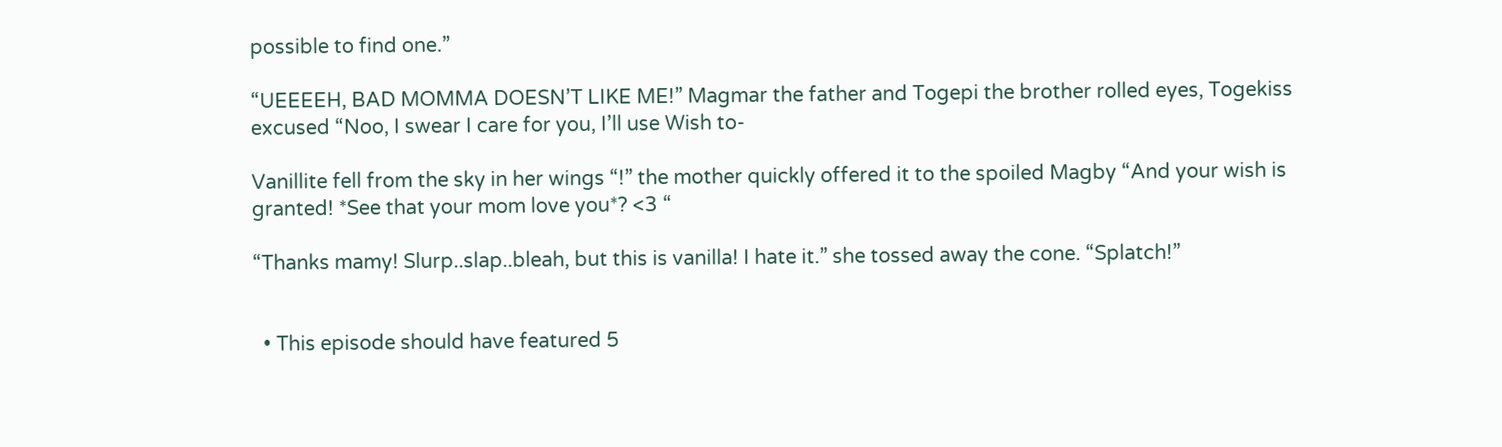possible to find one.”

“UEEEEH, BAD MOMMA DOESN’T LIKE ME!” Magmar the father and Togepi the brother rolled eyes, Togekiss excused “Noo, I swear I care for you, I’ll use Wish to-

Vanillite fell from the sky in her wings “!” the mother quickly offered it to the spoiled Magby “And your wish is granted! *See that your mom love you*? <3 “

“Thanks mamy! Slurp..slap..bleah, but this is vanilla! I hate it.” she tossed away the cone. “Splatch!”


  • This episode should have featured 5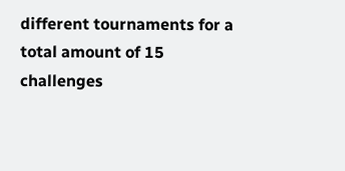different tournaments for a total amount of 15 challenges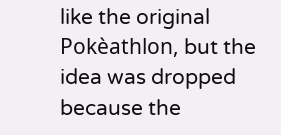like the original Pokèathlon, but the idea was dropped because the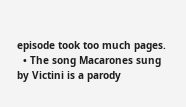episode took too much pages.
  • The song Macarones sung by Victini is a parody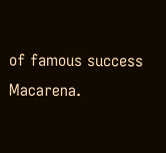of famous success Macarena.